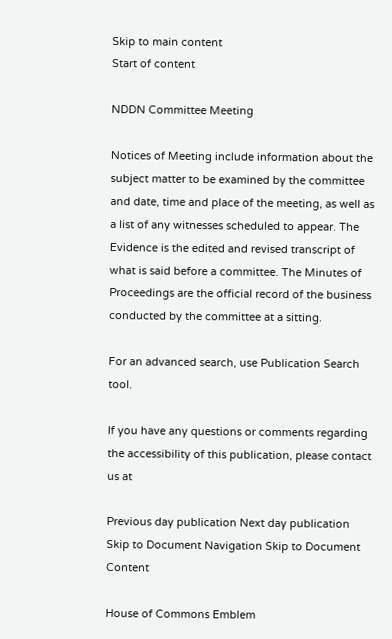Skip to main content
Start of content

NDDN Committee Meeting

Notices of Meeting include information about the subject matter to be examined by the committee and date, time and place of the meeting, as well as a list of any witnesses scheduled to appear. The Evidence is the edited and revised transcript of what is said before a committee. The Minutes of Proceedings are the official record of the business conducted by the committee at a sitting.

For an advanced search, use Publication Search tool.

If you have any questions or comments regarding the accessibility of this publication, please contact us at

Previous day publication Next day publication
Skip to Document Navigation Skip to Document Content

House of Commons Emblem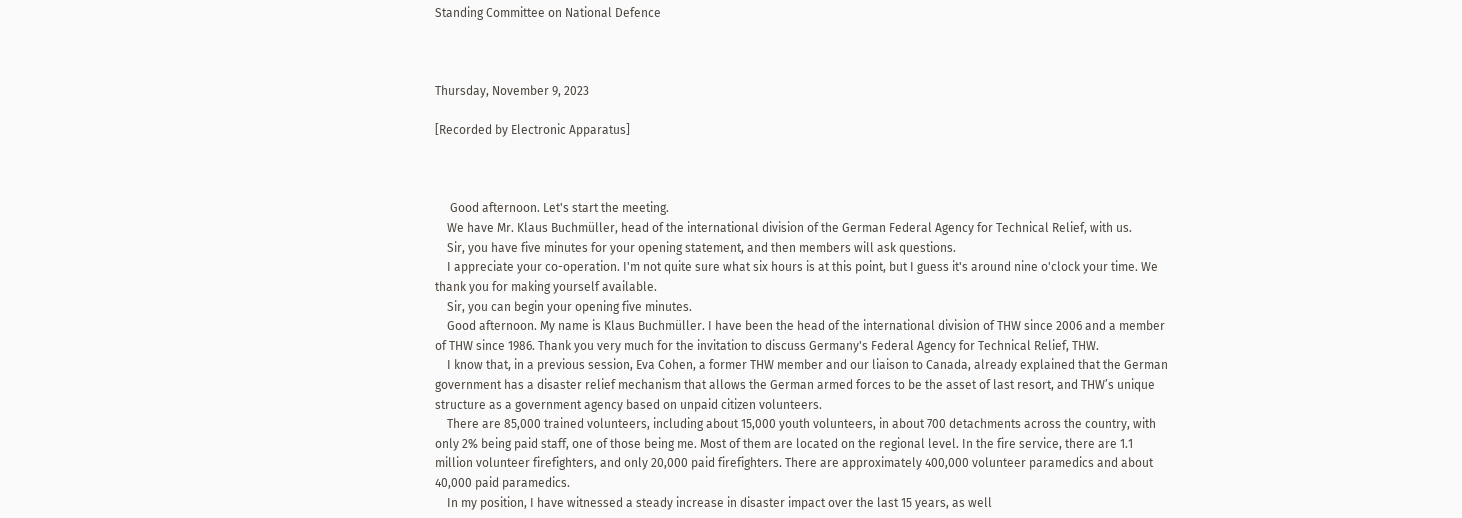Standing Committee on National Defence



Thursday, November 9, 2023

[Recorded by Electronic Apparatus]



     Good afternoon. Let's start the meeting.
    We have Mr. Klaus Buchmüller, head of the international division of the German Federal Agency for Technical Relief, with us.
    Sir, you have five minutes for your opening statement, and then members will ask questions.
    I appreciate your co-operation. I'm not quite sure what six hours is at this point, but I guess it's around nine o'clock your time. We thank you for making yourself available.
    Sir, you can begin your opening five minutes.
    Good afternoon. My name is Klaus Buchmüller. I have been the head of the international division of THW since 2006 and a member of THW since 1986. Thank you very much for the invitation to discuss Germany's Federal Agency for Technical Relief, THW.
    I know that, in a previous session, Eva Cohen, a former THW member and our liaison to Canada, already explained that the German government has a disaster relief mechanism that allows the German armed forces to be the asset of last resort, and THW’s unique structure as a government agency based on unpaid citizen volunteers.
    There are 85,000 trained volunteers, including about 15,000 youth volunteers, in about 700 detachments across the country, with only 2% being paid staff, one of those being me. Most of them are located on the regional level. In the fire service, there are 1.1 million volunteer firefighters, and only 20,000 paid firefighters. There are approximately 400,000 volunteer paramedics and about 40,000 paid paramedics.
    In my position, I have witnessed a steady increase in disaster impact over the last 15 years, as well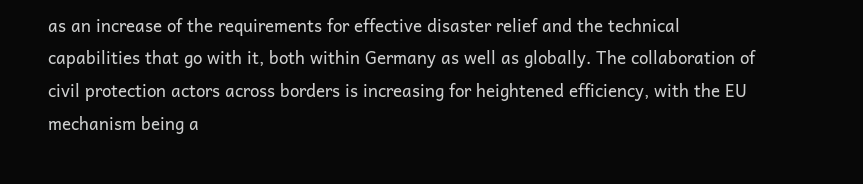as an increase of the requirements for effective disaster relief and the technical capabilities that go with it, both within Germany as well as globally. The collaboration of civil protection actors across borders is increasing for heightened efficiency, with the EU mechanism being a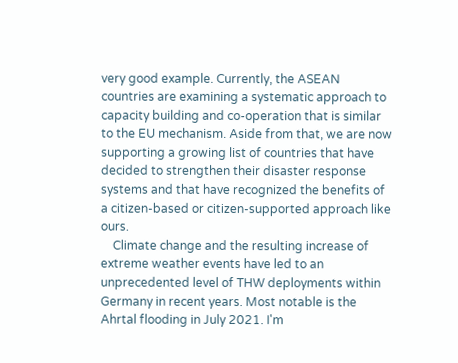very good example. Currently, the ASEAN countries are examining a systematic approach to capacity building and co-operation that is similar to the EU mechanism. Aside from that, we are now supporting a growing list of countries that have decided to strengthen their disaster response systems and that have recognized the benefits of a citizen-based or citizen-supported approach like ours.
    Climate change and the resulting increase of extreme weather events have led to an unprecedented level of THW deployments within Germany in recent years. Most notable is the Ahrtal flooding in July 2021. I'm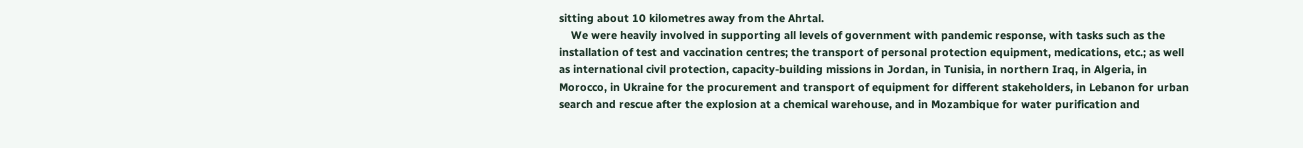sitting about 10 kilometres away from the Ahrtal.
    We were heavily involved in supporting all levels of government with pandemic response, with tasks such as the installation of test and vaccination centres; the transport of personal protection equipment, medications, etc.; as well as international civil protection, capacity-building missions in Jordan, in Tunisia, in northern Iraq, in Algeria, in Morocco, in Ukraine for the procurement and transport of equipment for different stakeholders, in Lebanon for urban search and rescue after the explosion at a chemical warehouse, and in Mozambique for water purification and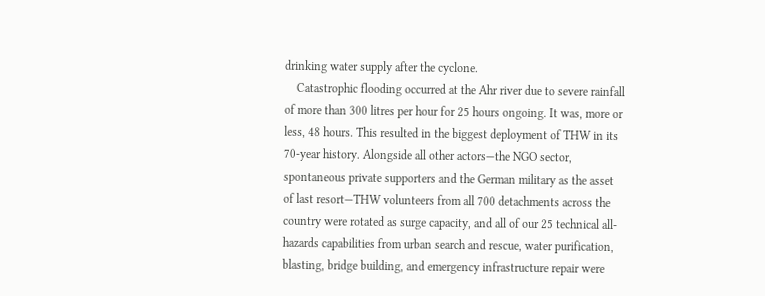drinking water supply after the cyclone.
    Catastrophic flooding occurred at the Ahr river due to severe rainfall of more than 300 litres per hour for 25 hours ongoing. It was, more or less, 48 hours. This resulted in the biggest deployment of THW in its 70-year history. Alongside all other actors—the NGO sector, spontaneous private supporters and the German military as the asset of last resort—THW volunteers from all 700 detachments across the country were rotated as surge capacity, and all of our 25 technical all-hazards capabilities from urban search and rescue, water purification, blasting, bridge building, and emergency infrastructure repair were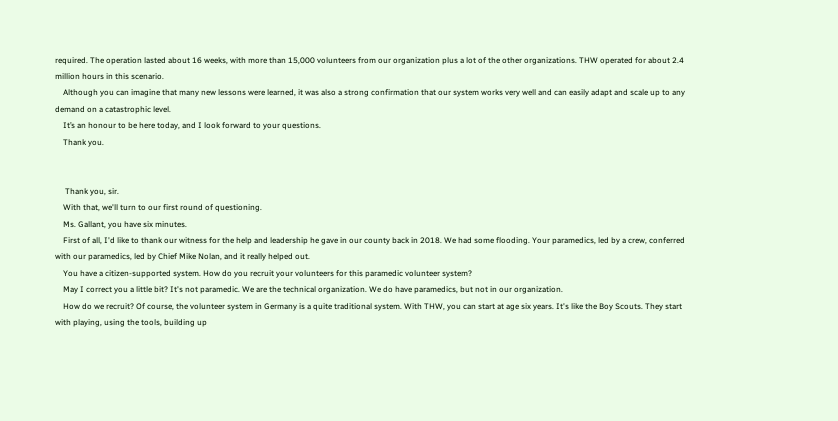required. The operation lasted about 16 weeks, with more than 15,000 volunteers from our organization plus a lot of the other organizations. THW operated for about 2.4 million hours in this scenario.
    Although you can imagine that many new lessons were learned, it was also a strong confirmation that our system works very well and can easily adapt and scale up to any demand on a catastrophic level.
    It’s an honour to be here today, and I look forward to your questions.
    Thank you.


     Thank you, sir.
    With that, we'll turn to our first round of questioning.
    Ms. Gallant, you have six minutes.
    First of all, I'd like to thank our witness for the help and leadership he gave in our county back in 2018. We had some flooding. Your paramedics, led by a crew, conferred with our paramedics, led by Chief Mike Nolan, and it really helped out.
    You have a citizen-supported system. How do you recruit your volunteers for this paramedic volunteer system?
    May I correct you a little bit? It's not paramedic. We are the technical organization. We do have paramedics, but not in our organization.
    How do we recruit? Of course, the volunteer system in Germany is a quite traditional system. With THW, you can start at age six years. It's like the Boy Scouts. They start with playing, using the tools, building up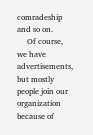comradeship and so on.
     Of course, we have advertisements, but mostly people join our organization because of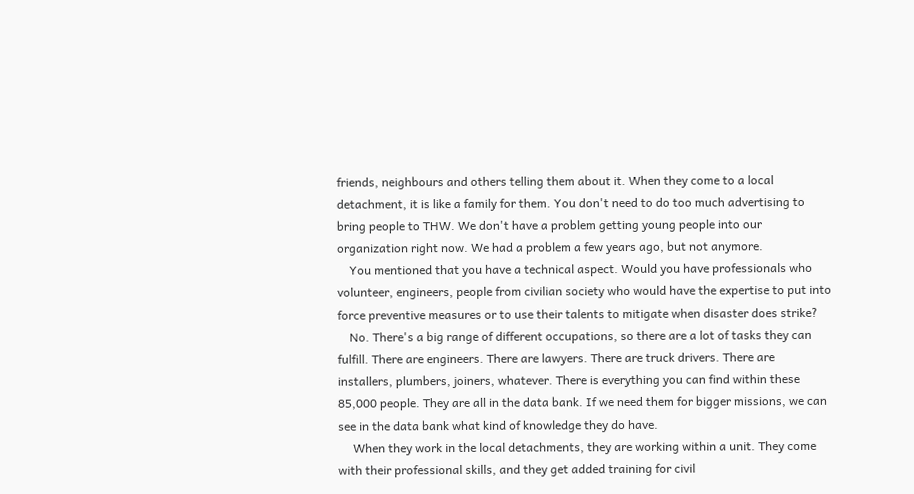friends, neighbours and others telling them about it. When they come to a local detachment, it is like a family for them. You don't need to do too much advertising to bring people to THW. We don't have a problem getting young people into our organization right now. We had a problem a few years ago, but not anymore.
    You mentioned that you have a technical aspect. Would you have professionals who volunteer, engineers, people from civilian society who would have the expertise to put into force preventive measures or to use their talents to mitigate when disaster does strike?
    No. There's a big range of different occupations, so there are a lot of tasks they can fulfill. There are engineers. There are lawyers. There are truck drivers. There are installers, plumbers, joiners, whatever. There is everything you can find within these 85,000 people. They are all in the data bank. If we need them for bigger missions, we can see in the data bank what kind of knowledge they do have.
     When they work in the local detachments, they are working within a unit. They come with their professional skills, and they get added training for civil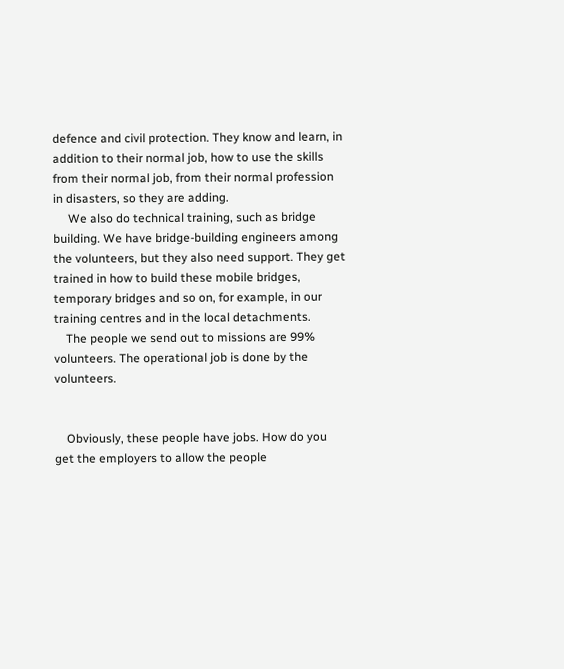defence and civil protection. They know and learn, in addition to their normal job, how to use the skills from their normal job, from their normal profession in disasters, so they are adding.
     We also do technical training, such as bridge building. We have bridge-building engineers among the volunteers, but they also need support. They get trained in how to build these mobile bridges, temporary bridges and so on, for example, in our training centres and in the local detachments.
    The people we send out to missions are 99% volunteers. The operational job is done by the volunteers.


    Obviously, these people have jobs. How do you get the employers to allow the people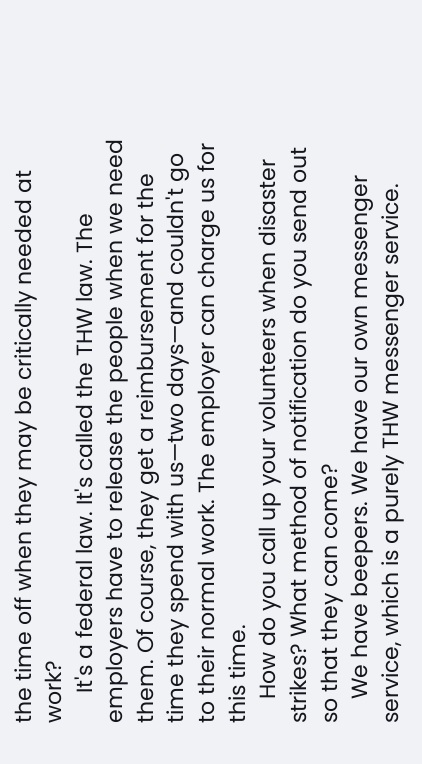the time off when they may be critically needed at work?
     It's a federal law. It's called the THW law. The employers have to release the people when we need them. Of course, they get a reimbursement for the time they spend with us—two days—and couldn't go to their normal work. The employer can charge us for this time.
    How do you call up your volunteers when disaster strikes? What method of notification do you send out so that they can come?
    We have beepers. We have our own messenger service, which is a purely THW messenger service.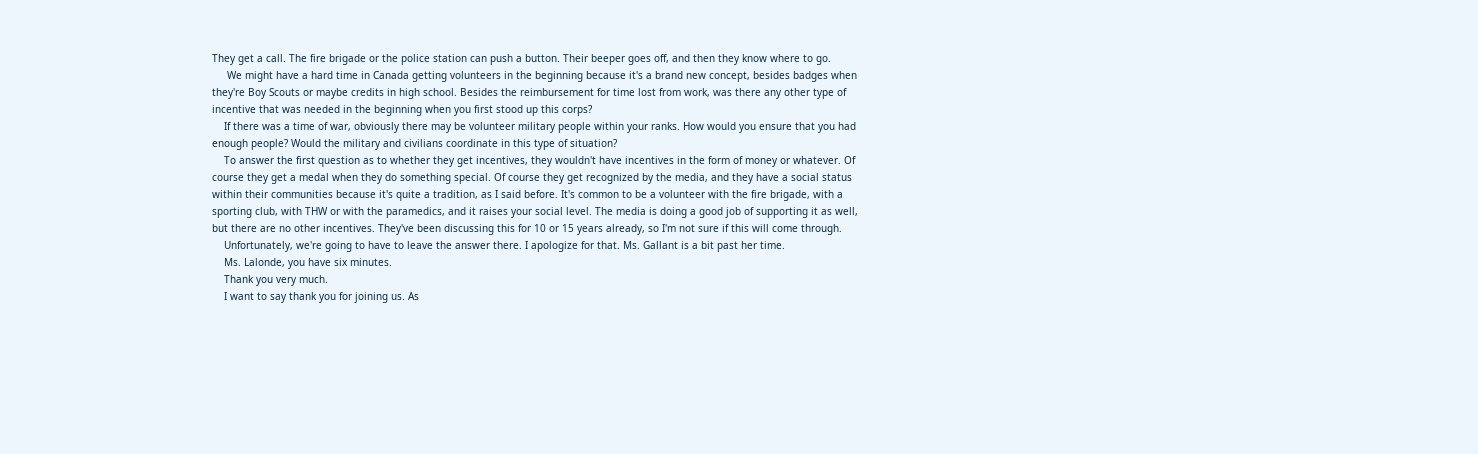They get a call. The fire brigade or the police station can push a button. Their beeper goes off, and then they know where to go.
     We might have a hard time in Canada getting volunteers in the beginning because it's a brand new concept, besides badges when they're Boy Scouts or maybe credits in high school. Besides the reimbursement for time lost from work, was there any other type of incentive that was needed in the beginning when you first stood up this corps?
    If there was a time of war, obviously there may be volunteer military people within your ranks. How would you ensure that you had enough people? Would the military and civilians coordinate in this type of situation?
    To answer the first question as to whether they get incentives, they wouldn't have incentives in the form of money or whatever. Of course they get a medal when they do something special. Of course they get recognized by the media, and they have a social status within their communities because it's quite a tradition, as I said before. It's common to be a volunteer with the fire brigade, with a sporting club, with THW or with the paramedics, and it raises your social level. The media is doing a good job of supporting it as well, but there are no other incentives. They've been discussing this for 10 or 15 years already, so I'm not sure if this will come through.
    Unfortunately, we're going to have to leave the answer there. I apologize for that. Ms. Gallant is a bit past her time.
    Ms. Lalonde, you have six minutes.
    Thank you very much.
    I want to say thank you for joining us. As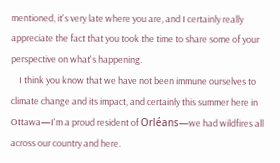mentioned, it's very late where you are, and I certainly really appreciate the fact that you took the time to share some of your perspective on what's happening.
    I think you know that we have not been immune ourselves to climate change and its impact, and certainly this summer here in Ottawa—I'm a proud resident of Orléans—we had wildfires all across our country and here.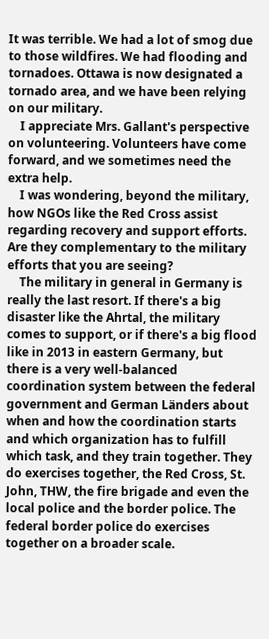It was terrible. We had a lot of smog due to those wildfires. We had flooding and tornadoes. Ottawa is now designated a tornado area, and we have been relying on our military.
    I appreciate Mrs. Gallant's perspective on volunteering. Volunteers have come forward, and we sometimes need the extra help.
    I was wondering, beyond the military, how NGOs like the Red Cross assist regarding recovery and support efforts. Are they complementary to the military efforts that you are seeing?
    The military in general in Germany is really the last resort. If there's a big disaster like the Ahrtal, the military comes to support, or if there's a big flood like in 2013 in eastern Germany, but there is a very well-balanced coordination system between the federal government and German Länders about when and how the coordination starts and which organization has to fulfill which task, and they train together. They do exercises together, the Red Cross, St. John, THW, the fire brigade and even the local police and the border police. The federal border police do exercises together on a broader scale.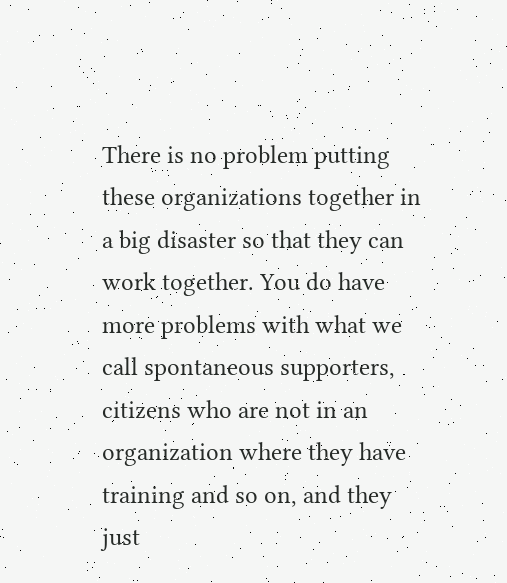There is no problem putting these organizations together in a big disaster so that they can work together. You do have more problems with what we call spontaneous supporters, citizens who are not in an organization where they have training and so on, and they just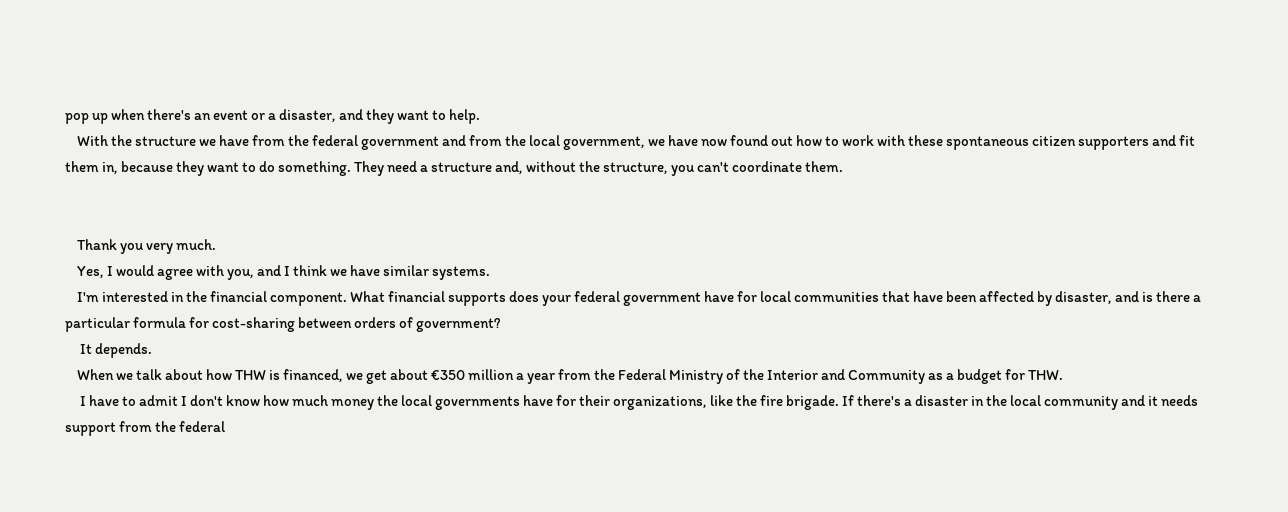pop up when there's an event or a disaster, and they want to help.
    With the structure we have from the federal government and from the local government, we have now found out how to work with these spontaneous citizen supporters and fit them in, because they want to do something. They need a structure and, without the structure, you can't coordinate them.


    Thank you very much.
    Yes, I would agree with you, and I think we have similar systems.
    I'm interested in the financial component. What financial supports does your federal government have for local communities that have been affected by disaster, and is there a particular formula for cost-sharing between orders of government?
     It depends.
    When we talk about how THW is financed, we get about €350 million a year from the Federal Ministry of the Interior and Community as a budget for THW.
     I have to admit I don't know how much money the local governments have for their organizations, like the fire brigade. If there's a disaster in the local community and it needs support from the federal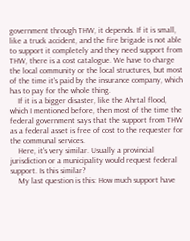government through THW, it depends. If it is small, like a truck accident, and the fire brigade is not able to support it completely and they need support from THW, there is a cost catalogue. We have to charge the local community or the local structures, but most of the time it's paid by the insurance company, which has to pay for the whole thing.
    If it is a bigger disaster, like the Ahrtal flood, which I mentioned before, then most of the time the federal government says that the support from THW as a federal asset is free of cost to the requester for the communal services.
    Here, it's very similar. Usually a provincial jurisdiction or a municipality would request federal support. Is this similar?
    My last question is this: How much support have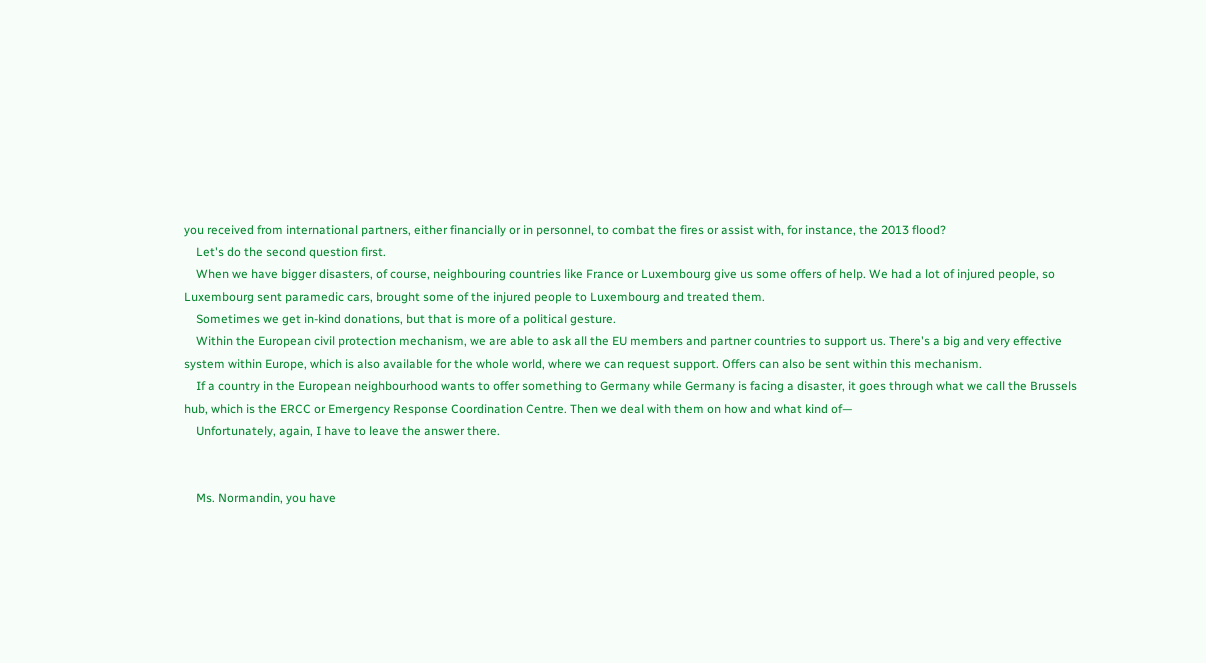you received from international partners, either financially or in personnel, to combat the fires or assist with, for instance, the 2013 flood?
    Let's do the second question first.
    When we have bigger disasters, of course, neighbouring countries like France or Luxembourg give us some offers of help. We had a lot of injured people, so Luxembourg sent paramedic cars, brought some of the injured people to Luxembourg and treated them.
    Sometimes we get in-kind donations, but that is more of a political gesture.
    Within the European civil protection mechanism, we are able to ask all the EU members and partner countries to support us. There's a big and very effective system within Europe, which is also available for the whole world, where we can request support. Offers can also be sent within this mechanism.
    If a country in the European neighbourhood wants to offer something to Germany while Germany is facing a disaster, it goes through what we call the Brussels hub, which is the ERCC or Emergency Response Coordination Centre. Then we deal with them on how and what kind of—
    Unfortunately, again, I have to leave the answer there.


    Ms. Normandin, you have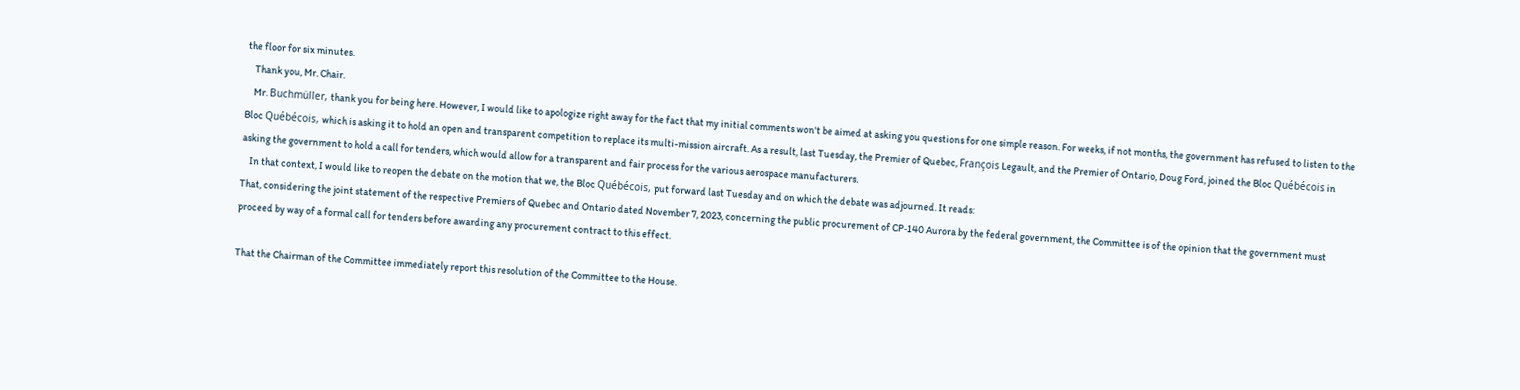the floor for six minutes.
    Thank you, Mr. Chair.
    Mr. Buchmüller, thank you for being here. However, I would like to apologize right away for the fact that my initial comments won't be aimed at asking you questions for one simple reason. For weeks, if not months, the government has refused to listen to the Bloc Québécois, which is asking it to hold an open and transparent competition to replace its multi-mission aircraft. As a result, last Tuesday, the Premier of Quebec, François Legault, and the Premier of Ontario, Doug Ford, joined the Bloc Québécois in asking the government to hold a call for tenders, which would allow for a transparent and fair process for the various aerospace manufacturers.
    In that context, I would like to reopen the debate on the motion that we, the Bloc Québécois, put forward last Tuesday and on which the debate was adjourned. It reads:
That, considering the joint statement of the respective Premiers of Quebec and Ontario dated November 7, 2023, concerning the public procurement of CP‑140 Aurora by the federal government, the Committee is of the opinion that the government must proceed by way of a formal call for tenders before awarding any procurement contract to this effect.

That the Chairman of the Committee immediately report this resolution of the Committee to the House.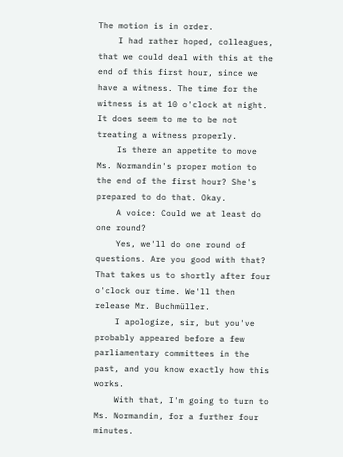The motion is in order.
    I had rather hoped, colleagues, that we could deal with this at the end of this first hour, since we have a witness. The time for the witness is at 10 o'clock at night. It does seem to me to be not treating a witness properly.
    Is there an appetite to move Ms. Normandin's proper motion to the end of the first hour? She's prepared to do that. Okay.
    A voice: Could we at least do one round?
    Yes, we'll do one round of questions. Are you good with that? That takes us to shortly after four o'clock our time. We'll then release Mr. Buchmüller.
    I apologize, sir, but you've probably appeared before a few parliamentary committees in the past, and you know exactly how this works.
    With that, I'm going to turn to Ms. Normandin, for a further four minutes.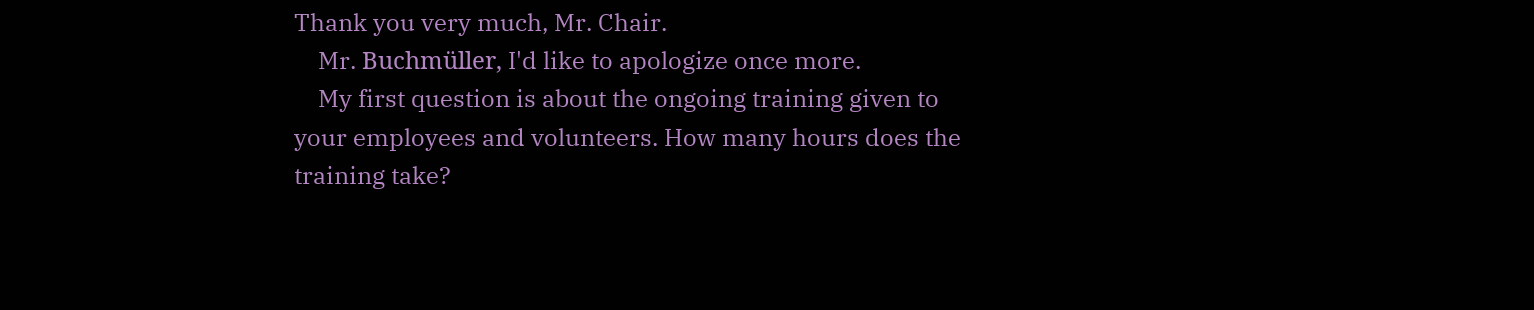Thank you very much, Mr. Chair.
    Mr. Buchmüller, I'd like to apologize once more.
    My first question is about the ongoing training given to your employees and volunteers. How many hours does the training take?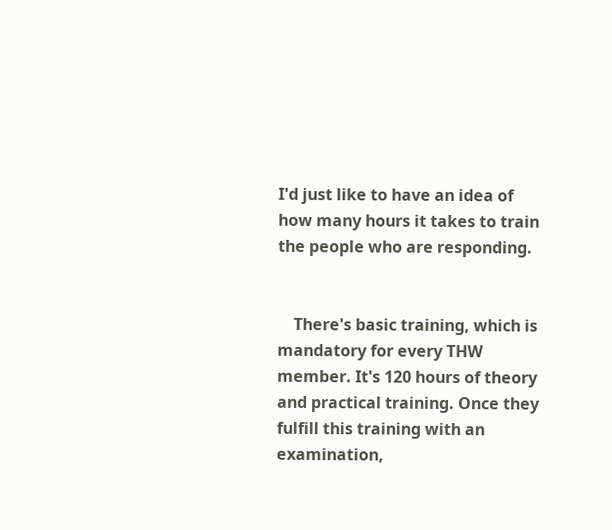I'd just like to have an idea of how many hours it takes to train the people who are responding.


    There's basic training, which is mandatory for every THW member. It's 120 hours of theory and practical training. Once they fulfill this training with an examination,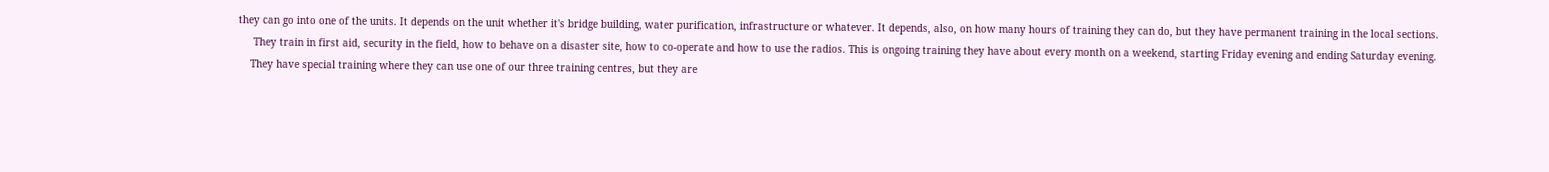they can go into one of the units. It depends on the unit whether it's bridge building, water purification, infrastructure or whatever. It depends, also, on how many hours of training they can do, but they have permanent training in the local sections.
     They train in first aid, security in the field, how to behave on a disaster site, how to co-operate and how to use the radios. This is ongoing training they have about every month on a weekend, starting Friday evening and ending Saturday evening.
    They have special training where they can use one of our three training centres, but they are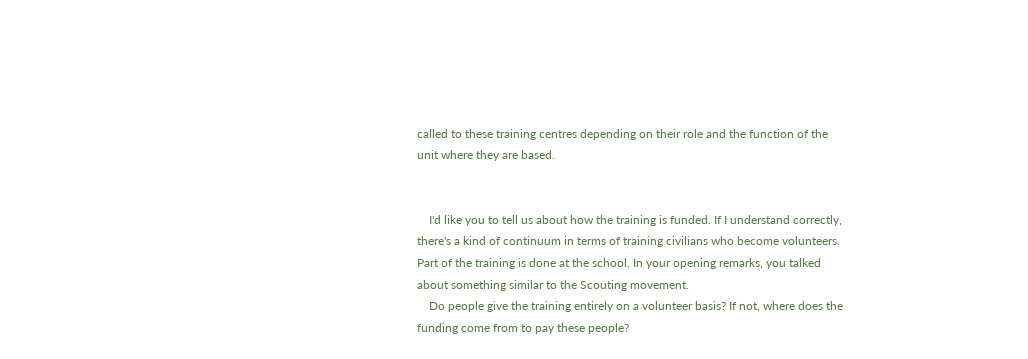called to these training centres depending on their role and the function of the unit where they are based.


    I'd like you to tell us about how the training is funded. If I understand correctly, there's a kind of continuum in terms of training civilians who become volunteers. Part of the training is done at the school. In your opening remarks, you talked about something similar to the Scouting movement.
    Do people give the training entirely on a volunteer basis? If not, where does the funding come from to pay these people?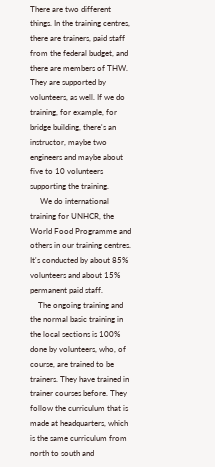There are two different things. In the training centres, there are trainers, paid staff from the federal budget, and there are members of THW. They are supported by volunteers, as well. If we do training, for example, for bridge building, there's an instructor, maybe two engineers and maybe about five to 10 volunteers supporting the training.
     We do international training for UNHCR, the World Food Programme and others in our training centres. It's conducted by about 85% volunteers and about 15% permanent paid staff.
    The ongoing training and the normal basic training in the local sections is 100% done by volunteers, who, of course, are trained to be trainers. They have trained in trainer courses before. They follow the curriculum that is made at headquarters, which is the same curriculum from north to south and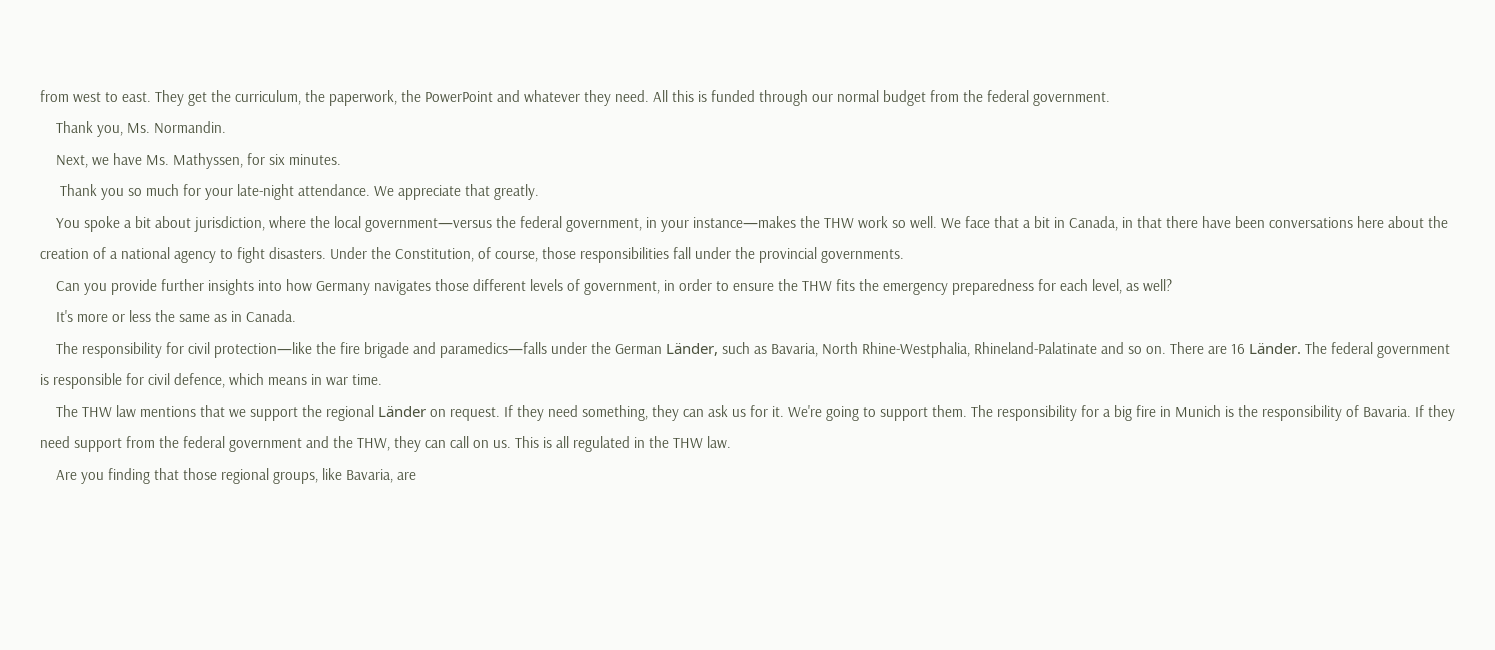from west to east. They get the curriculum, the paperwork, the PowerPoint and whatever they need. All this is funded through our normal budget from the federal government.
    Thank you, Ms. Normandin.
    Next, we have Ms. Mathyssen, for six minutes.
     Thank you so much for your late-night attendance. We appreciate that greatly.
    You spoke a bit about jurisdiction, where the local government—versus the federal government, in your instance—makes the THW work so well. We face that a bit in Canada, in that there have been conversations here about the creation of a national agency to fight disasters. Under the Constitution, of course, those responsibilities fall under the provincial governments.
    Can you provide further insights into how Germany navigates those different levels of government, in order to ensure the THW fits the emergency preparedness for each level, as well?
    It's more or less the same as in Canada.
    The responsibility for civil protection—like the fire brigade and paramedics—falls under the German Länder, such as Bavaria, North Rhine-Westphalia, Rhineland-Palatinate and so on. There are 16 Länder. The federal government is responsible for civil defence, which means in war time.
    The THW law mentions that we support the regional Länder on request. If they need something, they can ask us for it. We're going to support them. The responsibility for a big fire in Munich is the responsibility of Bavaria. If they need support from the federal government and the THW, they can call on us. This is all regulated in the THW law.
    Are you finding that those regional groups, like Bavaria, are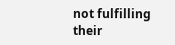not fulfilling their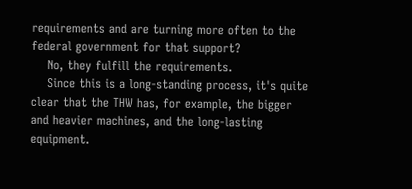requirements and are turning more often to the federal government for that support?
    No, they fulfill the requirements.
    Since this is a long-standing process, it's quite clear that the THW has, for example, the bigger and heavier machines, and the long-lasting equipment.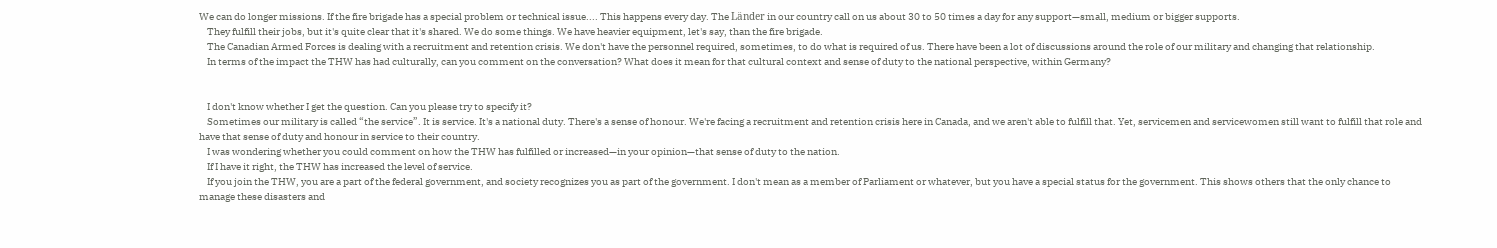We can do longer missions. If the fire brigade has a special problem or technical issue.... This happens every day. The Länder in our country call on us about 30 to 50 times a day for any support—small, medium or bigger supports.
    They fulfill their jobs, but it's quite clear that it's shared. We do some things. We have heavier equipment, let's say, than the fire brigade.
    The Canadian Armed Forces is dealing with a recruitment and retention crisis. We don't have the personnel required, sometimes, to do what is required of us. There have been a lot of discussions around the role of our military and changing that relationship.
    In terms of the impact the THW has had culturally, can you comment on the conversation? What does it mean for that cultural context and sense of duty to the national perspective, within Germany?


    I don't know whether I get the question. Can you please try to specify it?
    Sometimes our military is called “the service”. It is service. It's a national duty. There's a sense of honour. We're facing a recruitment and retention crisis here in Canada, and we aren't able to fulfill that. Yet, servicemen and servicewomen still want to fulfill that role and have that sense of duty and honour in service to their country.
    I was wondering whether you could comment on how the THW has fulfilled or increased—in your opinion—that sense of duty to the nation.
    If I have it right, the THW has increased the level of service.
    If you join the THW, you are a part of the federal government, and society recognizes you as part of the government. I don't mean as a member of Parliament or whatever, but you have a special status for the government. This shows others that the only chance to manage these disasters and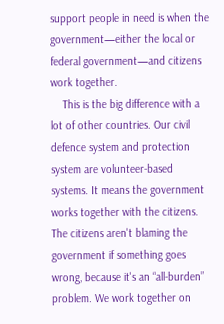support people in need is when the government—either the local or federal government—and citizens work together.
    This is the big difference with a lot of other countries. Our civil defence system and protection system are volunteer-based systems. It means the government works together with the citizens. The citizens aren't blaming the government if something goes wrong, because it's an “all-burden” problem. We work together on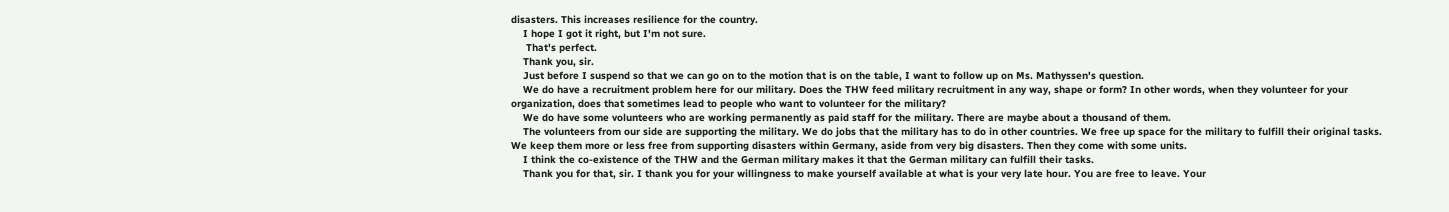disasters. This increases resilience for the country.
    I hope I got it right, but I'm not sure.
     That's perfect.
    Thank you, sir.
    Just before I suspend so that we can go on to the motion that is on the table, I want to follow up on Ms. Mathyssen's question.
    We do have a recruitment problem here for our military. Does the THW feed military recruitment in any way, shape or form? In other words, when they volunteer for your organization, does that sometimes lead to people who want to volunteer for the military?
    We do have some volunteers who are working permanently as paid staff for the military. There are maybe about a thousand of them.
    The volunteers from our side are supporting the military. We do jobs that the military has to do in other countries. We free up space for the military to fulfill their original tasks. We keep them more or less free from supporting disasters within Germany, aside from very big disasters. Then they come with some units.
    I think the co-existence of the THW and the German military makes it that the German military can fulfill their tasks.
    Thank you for that, sir. I thank you for your willingness to make yourself available at what is your very late hour. You are free to leave. Your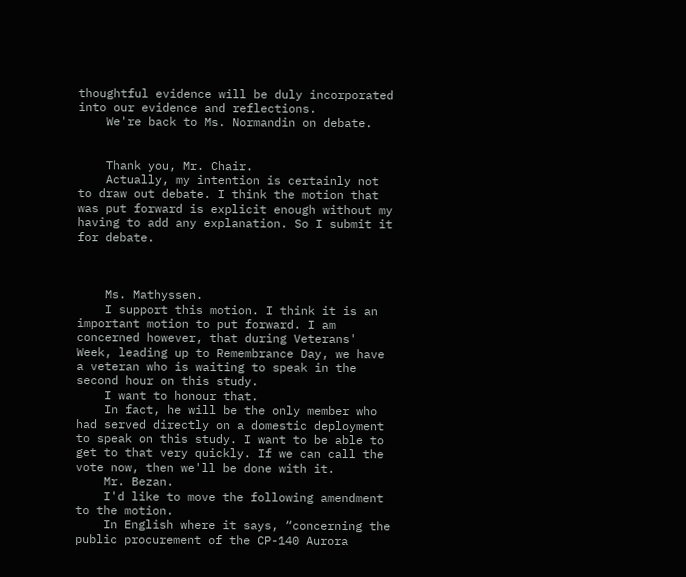thoughtful evidence will be duly incorporated into our evidence and reflections.
    We're back to Ms. Normandin on debate.


    Thank you, Mr. Chair.
    Actually, my intention is certainly not to draw out debate. I think the motion that was put forward is explicit enough without my having to add any explanation. So I submit it for debate.



    Ms. Mathyssen.
    I support this motion. I think it is an important motion to put forward. I am concerned however, that during Veterans' Week, leading up to Remembrance Day, we have a veteran who is waiting to speak in the second hour on this study.
    I want to honour that.
    In fact, he will be the only member who had served directly on a domestic deployment to speak on this study. I want to be able to get to that very quickly. If we can call the vote now, then we'll be done with it.
    Mr. Bezan.
    I'd like to move the following amendment to the motion.
    In English where it says, “concerning the public procurement of the CP-140 Aurora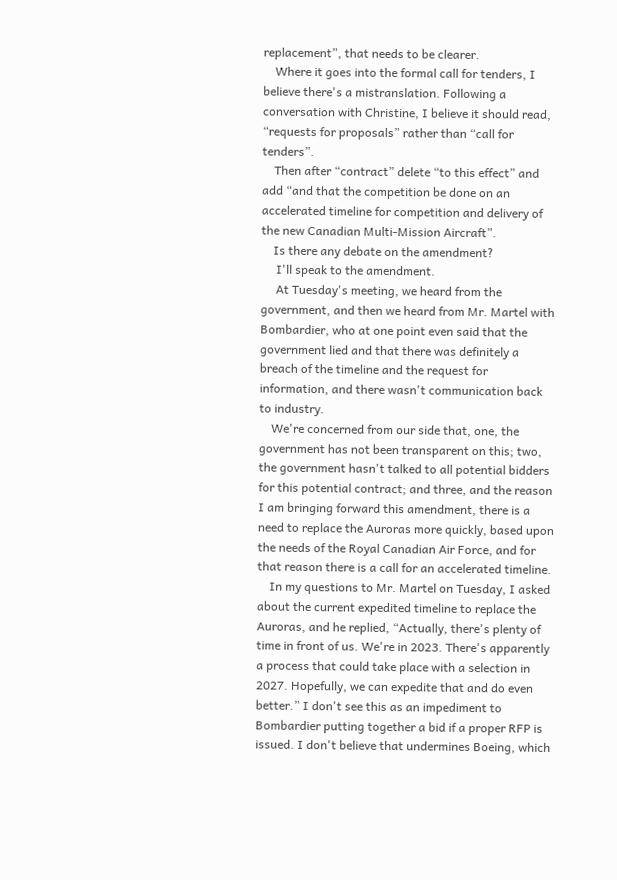replacement”, that needs to be clearer.
    Where it goes into the formal call for tenders, I believe there's a mistranslation. Following a conversation with Christine, I believe it should read, “requests for proposals” rather than “call for tenders”.
    Then after “contract” delete “to this effect” and add “and that the competition be done on an accelerated timeline for competition and delivery of the new Canadian Multi-Mission Aircraft”.
    Is there any debate on the amendment?
     I'll speak to the amendment.
     At Tuesday's meeting, we heard from the government, and then we heard from Mr. Martel with Bombardier, who at one point even said that the government lied and that there was definitely a breach of the timeline and the request for information, and there wasn't communication back to industry.
    We're concerned from our side that, one, the government has not been transparent on this; two, the government hasn't talked to all potential bidders for this potential contract; and three, and the reason I am bringing forward this amendment, there is a need to replace the Auroras more quickly, based upon the needs of the Royal Canadian Air Force, and for that reason there is a call for an accelerated timeline.
    In my questions to Mr. Martel on Tuesday, I asked about the current expedited timeline to replace the Auroras, and he replied, “Actually, there's plenty of time in front of us. We're in 2023. There's apparently a process that could take place with a selection in 2027. Hopefully, we can expedite that and do even better.” I don't see this as an impediment to Bombardier putting together a bid if a proper RFP is issued. I don't believe that undermines Boeing, which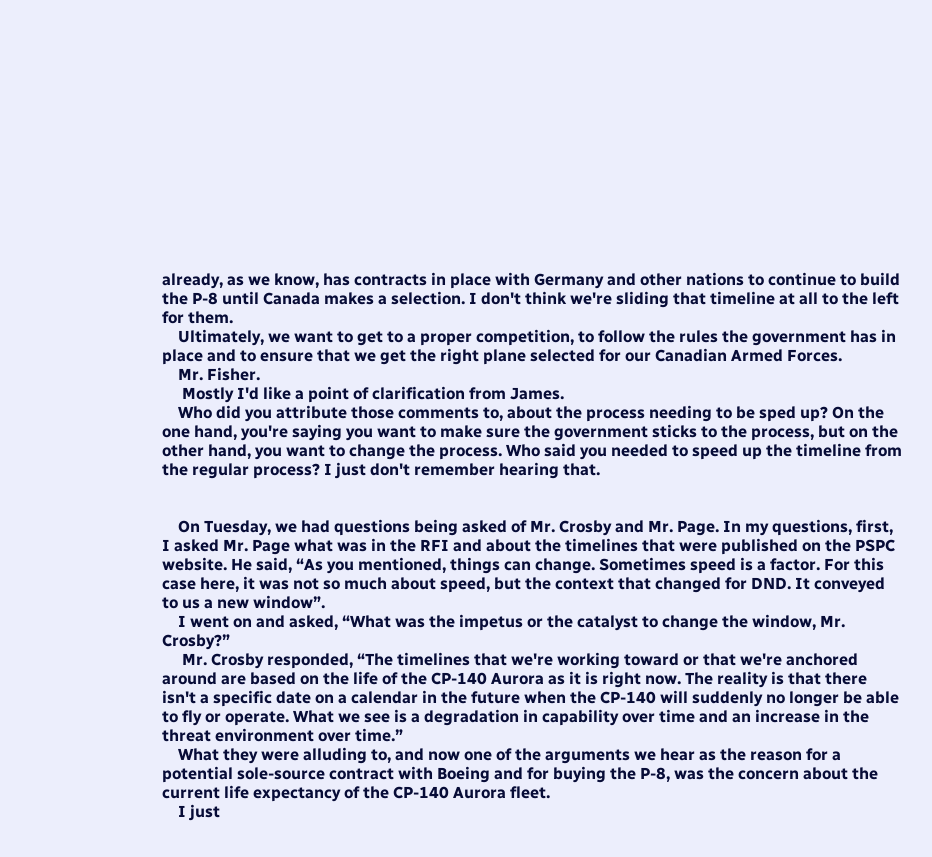already, as we know, has contracts in place with Germany and other nations to continue to build the P-8 until Canada makes a selection. I don't think we're sliding that timeline at all to the left for them.
    Ultimately, we want to get to a proper competition, to follow the rules the government has in place and to ensure that we get the right plane selected for our Canadian Armed Forces.
    Mr. Fisher.
     Mostly I'd like a point of clarification from James.
    Who did you attribute those comments to, about the process needing to be sped up? On the one hand, you're saying you want to make sure the government sticks to the process, but on the other hand, you want to change the process. Who said you needed to speed up the timeline from the regular process? I just don't remember hearing that.


    On Tuesday, we had questions being asked of Mr. Crosby and Mr. Page. In my questions, first, I asked Mr. Page what was in the RFI and about the timelines that were published on the PSPC website. He said, “As you mentioned, things can change. Sometimes speed is a factor. For this case here, it was not so much about speed, but the context that changed for DND. It conveyed to us a new window”.
    I went on and asked, “What was the impetus or the catalyst to change the window, Mr. Crosby?”
     Mr. Crosby responded, “The timelines that we're working toward or that we're anchored around are based on the life of the CP-140 Aurora as it is right now. The reality is that there isn't a specific date on a calendar in the future when the CP-140 will suddenly no longer be able to fly or operate. What we see is a degradation in capability over time and an increase in the threat environment over time.”
    What they were alluding to, and now one of the arguments we hear as the reason for a potential sole-source contract with Boeing and for buying the P-8, was the concern about the current life expectancy of the CP-140 Aurora fleet.
    I just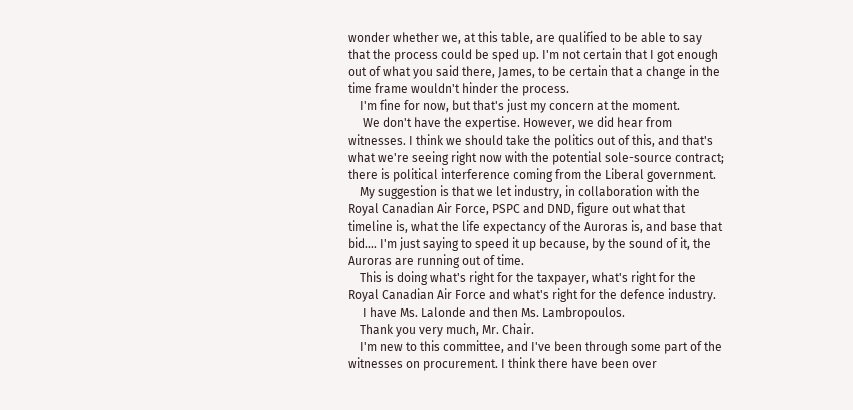wonder whether we, at this table, are qualified to be able to say that the process could be sped up. I'm not certain that I got enough out of what you said there, James, to be certain that a change in the time frame wouldn't hinder the process.
    I'm fine for now, but that's just my concern at the moment.
     We don't have the expertise. However, we did hear from witnesses. I think we should take the politics out of this, and that's what we're seeing right now with the potential sole-source contract; there is political interference coming from the Liberal government.
    My suggestion is that we let industry, in collaboration with the Royal Canadian Air Force, PSPC and DND, figure out what that timeline is, what the life expectancy of the Auroras is, and base that bid.... I'm just saying to speed it up because, by the sound of it, the Auroras are running out of time.
    This is doing what's right for the taxpayer, what's right for the Royal Canadian Air Force and what's right for the defence industry.
     I have Ms. Lalonde and then Ms. Lambropoulos.
    Thank you very much, Mr. Chair.
    I'm new to this committee, and I've been through some part of the witnesses on procurement. I think there have been over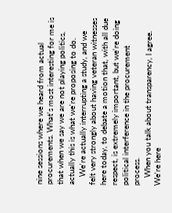nine sessions where we heard from actual procurements. What's most interesting for me is that when we say we are not playing politics, actually this is what we're proposing to do.
    We're actually interrupting a study, and we felt very strongly about having veteran witnesses here today, to debate a motion that, with all due respect, is extremely important, but we're doing political interference in the procurement process.
    When you talk about transparency, I agree. We're here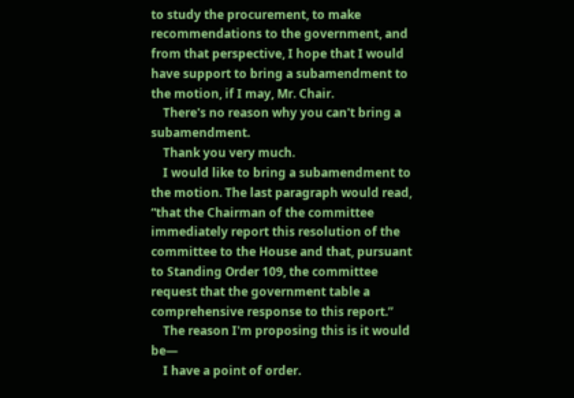to study the procurement, to make recommendations to the government, and from that perspective, I hope that I would have support to bring a subamendment to the motion, if I may, Mr. Chair.
    There's no reason why you can't bring a subamendment.
    Thank you very much.
    I would like to bring a subamendment to the motion. The last paragraph would read, “that the Chairman of the committee immediately report this resolution of the committee to the House and that, pursuant to Standing Order 109, the committee request that the government table a comprehensive response to this report.”
    The reason I'm proposing this is it would be—
    I have a point of order.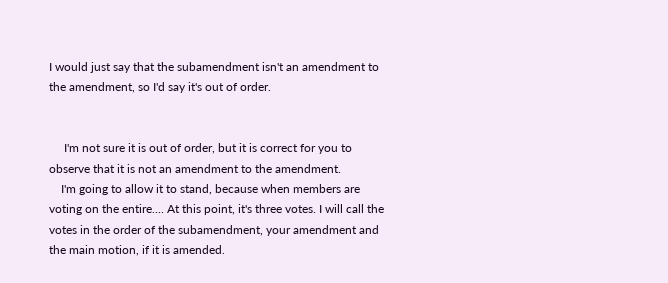I would just say that the subamendment isn't an amendment to the amendment, so I'd say it's out of order.


     I'm not sure it is out of order, but it is correct for you to observe that it is not an amendment to the amendment.
    I'm going to allow it to stand, because when members are voting on the entire.... At this point, it's three votes. I will call the votes in the order of the subamendment, your amendment and the main motion, if it is amended.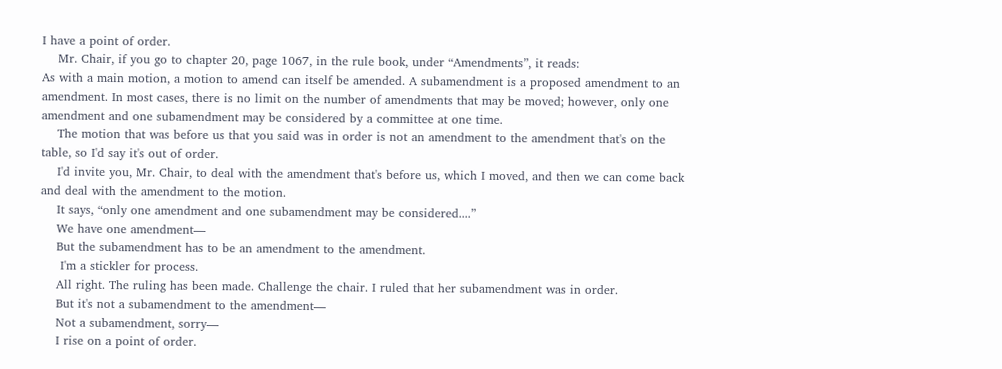I have a point of order.
    Mr. Chair, if you go to chapter 20, page 1067, in the rule book, under “Amendments”, it reads:
As with a main motion, a motion to amend can itself be amended. A subamendment is a proposed amendment to an amendment. In most cases, there is no limit on the number of amendments that may be moved; however, only one amendment and one subamendment may be considered by a committee at one time.
    The motion that was before us that you said was in order is not an amendment to the amendment that's on the table, so I'd say it's out of order.
    I'd invite you, Mr. Chair, to deal with the amendment that's before us, which I moved, and then we can come back and deal with the amendment to the motion.
    It says, “only one amendment and one subamendment may be considered....”
    We have one amendment—
    But the subamendment has to be an amendment to the amendment.
     I'm a stickler for process.
    All right. The ruling has been made. Challenge the chair. I ruled that her subamendment was in order.
    But it's not a subamendment to the amendment—
    Not a subamendment, sorry—
    I rise on a point of order.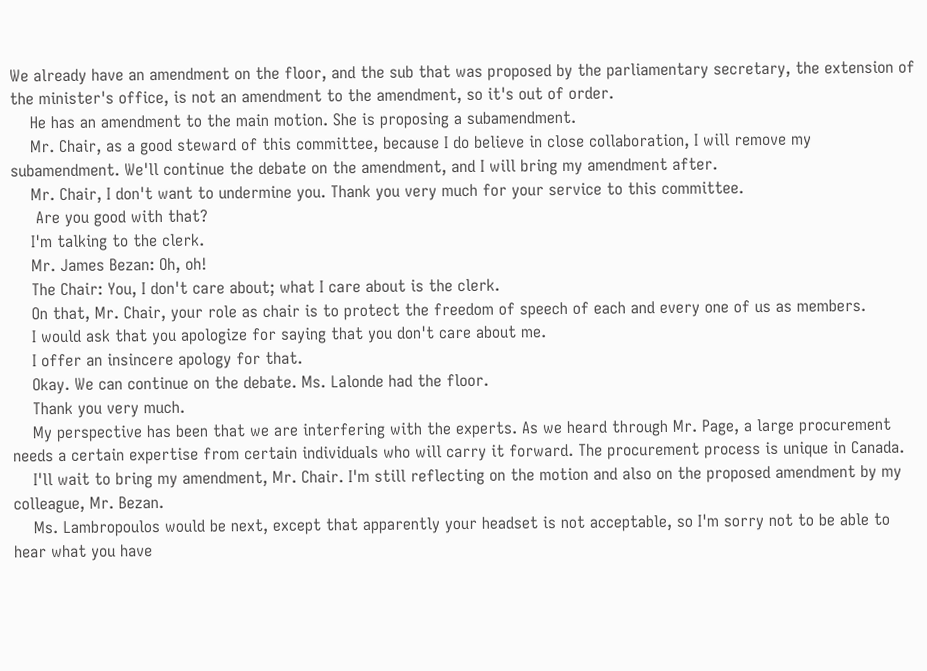We already have an amendment on the floor, and the sub that was proposed by the parliamentary secretary, the extension of the minister's office, is not an amendment to the amendment, so it's out of order.
    He has an amendment to the main motion. She is proposing a subamendment.
    Mr. Chair, as a good steward of this committee, because I do believe in close collaboration, I will remove my subamendment. We'll continue the debate on the amendment, and I will bring my amendment after.
    Mr. Chair, I don't want to undermine you. Thank you very much for your service to this committee.
     Are you good with that?
    I'm talking to the clerk.
    Mr. James Bezan: Oh, oh!
    The Chair: You, I don't care about; what I care about is the clerk.
    On that, Mr. Chair, your role as chair is to protect the freedom of speech of each and every one of us as members.
    I would ask that you apologize for saying that you don't care about me.
    I offer an insincere apology for that.
    Okay. We can continue on the debate. Ms. Lalonde had the floor.
    Thank you very much.
    My perspective has been that we are interfering with the experts. As we heard through Mr. Page, a large procurement needs a certain expertise from certain individuals who will carry it forward. The procurement process is unique in Canada.
    I'll wait to bring my amendment, Mr. Chair. I'm still reflecting on the motion and also on the proposed amendment by my colleague, Mr. Bezan.
    Ms. Lambropoulos would be next, except that apparently your headset is not acceptable, so I'm sorry not to be able to hear what you have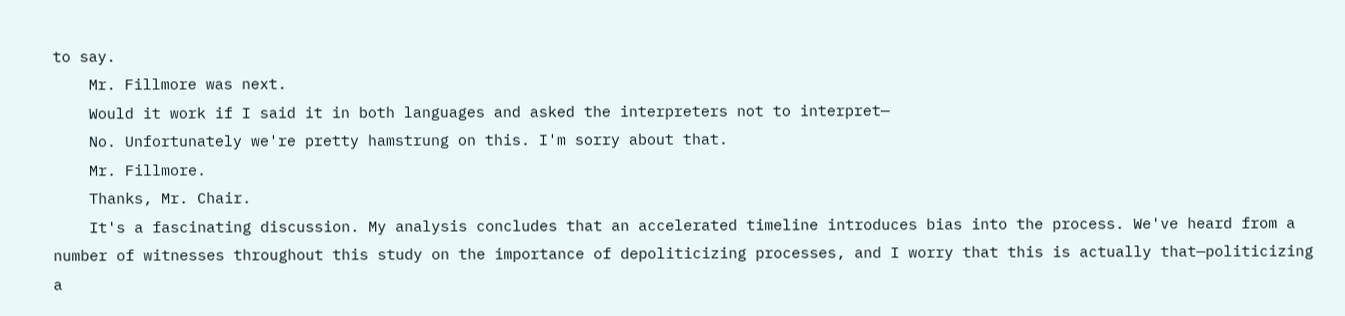to say.
    Mr. Fillmore was next.
    Would it work if I said it in both languages and asked the interpreters not to interpret—
    No. Unfortunately we're pretty hamstrung on this. I'm sorry about that.
    Mr. Fillmore.
    Thanks, Mr. Chair.
    It's a fascinating discussion. My analysis concludes that an accelerated timeline introduces bias into the process. We've heard from a number of witnesses throughout this study on the importance of depoliticizing processes, and I worry that this is actually that—politicizing a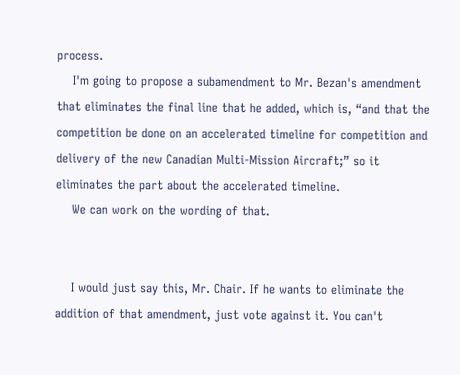process.
    I'm going to propose a subamendment to Mr. Bezan's amendment that eliminates the final line that he added, which is, “and that the competition be done on an accelerated timeline for competition and delivery of the new Canadian Multi-Mission Aircraft;” so it eliminates the part about the accelerated timeline.
    We can work on the wording of that.


    I would just say this, Mr. Chair. If he wants to eliminate the addition of that amendment, just vote against it. You can't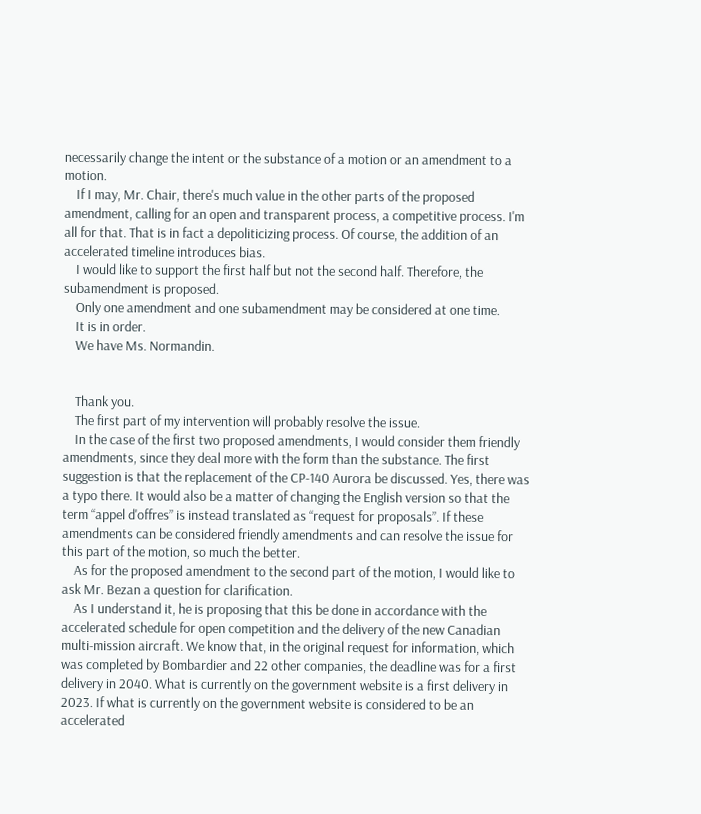necessarily change the intent or the substance of a motion or an amendment to a motion.
    If I may, Mr. Chair, there's much value in the other parts of the proposed amendment, calling for an open and transparent process, a competitive process. I'm all for that. That is in fact a depoliticizing process. Of course, the addition of an accelerated timeline introduces bias.
    I would like to support the first half but not the second half. Therefore, the subamendment is proposed.
    Only one amendment and one subamendment may be considered at one time.
    It is in order.
    We have Ms. Normandin.


    Thank you.
    The first part of my intervention will probably resolve the issue.
    In the case of the first two proposed amendments, I would consider them friendly amendments, since they deal more with the form than the substance. The first suggestion is that the replacement of the CP‑140 Aurora be discussed. Yes, there was a typo there. It would also be a matter of changing the English version so that the term “appel d'offres” is instead translated as “request for proposals”. If these amendments can be considered friendly amendments and can resolve the issue for this part of the motion, so much the better.
    As for the proposed amendment to the second part of the motion, I would like to ask Mr. Bezan a question for clarification.
    As I understand it, he is proposing that this be done in accordance with the accelerated schedule for open competition and the delivery of the new Canadian multi-mission aircraft. We know that, in the original request for information, which was completed by Bombardier and 22 other companies, the deadline was for a first delivery in 2040. What is currently on the government website is a first delivery in 2023. If what is currently on the government website is considered to be an accelerated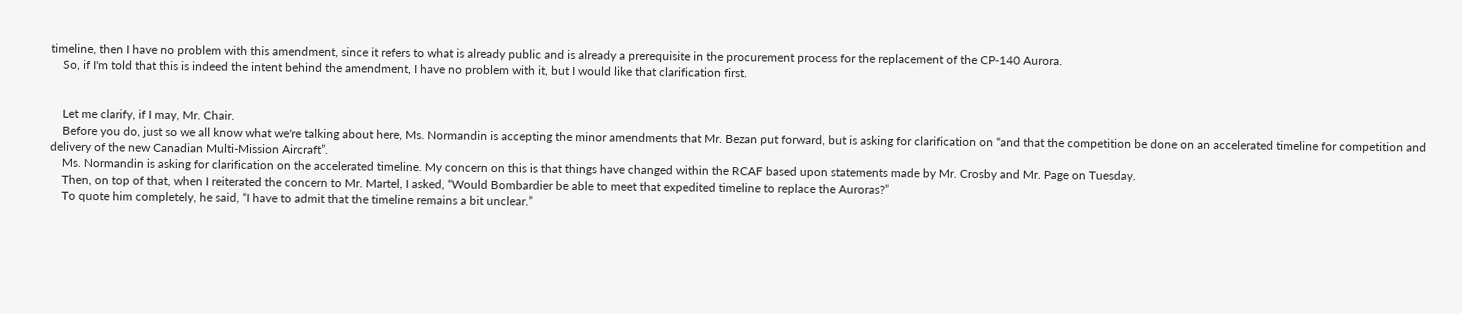timeline, then I have no problem with this amendment, since it refers to what is already public and is already a prerequisite in the procurement process for the replacement of the CP‑140 Aurora.
    So, if I'm told that this is indeed the intent behind the amendment, I have no problem with it, but I would like that clarification first.


    Let me clarify, if I may, Mr. Chair.
    Before you do, just so we all know what we're talking about here, Ms. Normandin is accepting the minor amendments that Mr. Bezan put forward, but is asking for clarification on “and that the competition be done on an accelerated timeline for competition and delivery of the new Canadian Multi-Mission Aircraft”.
    Ms. Normandin is asking for clarification on the accelerated timeline. My concern on this is that things have changed within the RCAF based upon statements made by Mr. Crosby and Mr. Page on Tuesday.
    Then, on top of that, when I reiterated the concern to Mr. Martel, I asked, “Would Bombardier be able to meet that expedited timeline to replace the Auroras?”
    To quote him completely, he said, “I have to admit that the timeline remains a bit unclear.”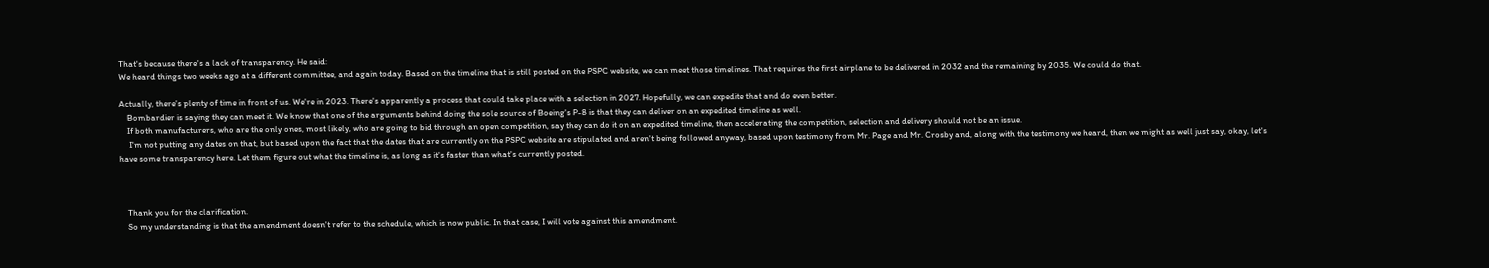That's because there's a lack of transparency. He said:
We heard things two weeks ago at a different committee, and again today. Based on the timeline that is still posted on the PSPC website, we can meet those timelines. That requires the first airplane to be delivered in 2032 and the remaining by 2035. We could do that.

Actually, there's plenty of time in front of us. We're in 2023. There's apparently a process that could take place with a selection in 2027. Hopefully, we can expedite that and do even better.
    Bombardier is saying they can meet it. We know that one of the arguments behind doing the sole source of Boeing's P-8 is that they can deliver on an expedited timeline as well.
    If both manufacturers, who are the only ones, most likely, who are going to bid through an open competition, say they can do it on an expedited timeline, then accelerating the competition, selection and delivery should not be an issue.
     I'm not putting any dates on that, but based upon the fact that the dates that are currently on the PSPC website are stipulated and aren't being followed anyway, based upon testimony from Mr. Page and Mr. Crosby and, along with the testimony we heard, then we might as well just say, okay, let's have some transparency here. Let them figure out what the timeline is, as long as it's faster than what's currently posted.



    Thank you for the clarification.
    So my understanding is that the amendment doesn't refer to the schedule, which is now public. In that case, I will vote against this amendment.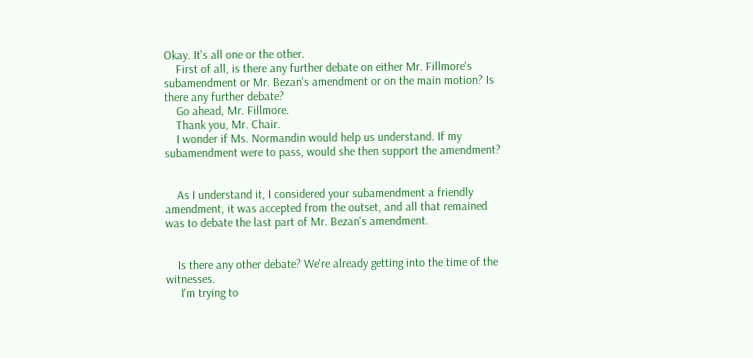Okay. It's all one or the other.
    First of all, is there any further debate on either Mr. Fillmore's subamendment or Mr. Bezan's amendment or on the main motion? Is there any further debate?
    Go ahead, Mr. Fillmore.
    Thank you, Mr. Chair.
    I wonder if Ms. Normandin would help us understand. If my subamendment were to pass, would she then support the amendment?


    As I understand it, I considered your subamendment a friendly amendment, it was accepted from the outset, and all that remained was to debate the last part of Mr. Bezan's amendment.


    Is there any other debate? We're already getting into the time of the witnesses.
     I'm trying to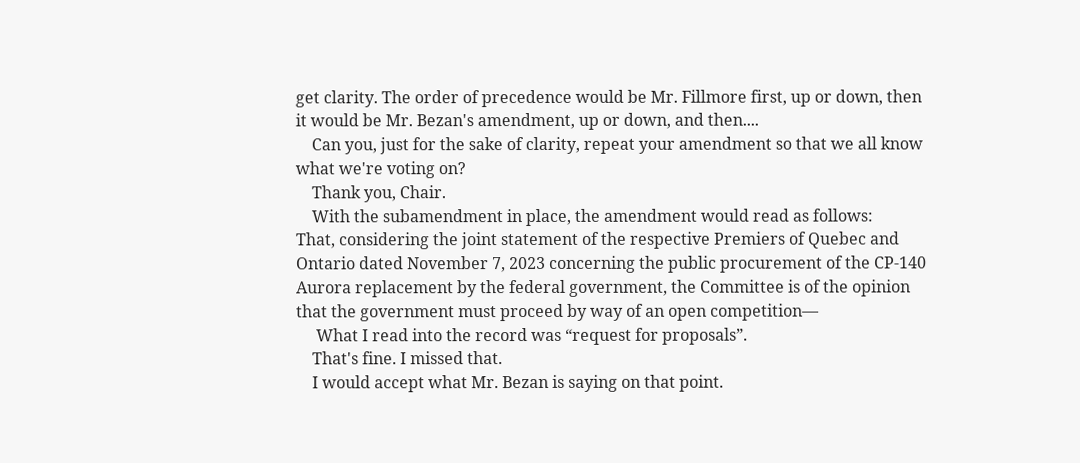get clarity. The order of precedence would be Mr. Fillmore first, up or down, then it would be Mr. Bezan's amendment, up or down, and then....
    Can you, just for the sake of clarity, repeat your amendment so that we all know what we're voting on?
    Thank you, Chair.
    With the subamendment in place, the amendment would read as follows:
That, considering the joint statement of the respective Premiers of Quebec and Ontario dated November 7, 2023 concerning the public procurement of the CP-140 Aurora replacement by the federal government, the Committee is of the opinion that the government must proceed by way of an open competition—
     What I read into the record was “request for proposals”.
    That's fine. I missed that.
    I would accept what Mr. Bezan is saying on that point.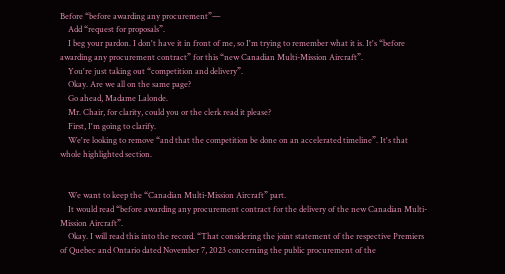Before “before awarding any procurement”—
    Add “request for proposals”.
    I beg your pardon. I don't have it in front of me, so I'm trying to remember what it is. It's “before awarding any procurement contract” for this “new Canadian Multi-Mission Aircraft”.
    You're just taking out “competition and delivery”.
    Okay. Are we all on the same page?
    Go ahead, Madame Lalonde.
    Mr. Chair, for clarity, could you or the clerk read it please?
    First, I'm going to clarify.
    We're looking to remove “and that the competition be done on an accelerated timeline”. It's that whole highlighted section.


    We want to keep the “Canadian Multi-Mission Aircraft” part.
    It would read “before awarding any procurement contract for the delivery of the new Canadian Multi-Mission Aircraft”.
    Okay. I will read this into the record. “That considering the joint statement of the respective Premiers of Quebec and Ontario dated November 7, 2023 concerning the public procurement of the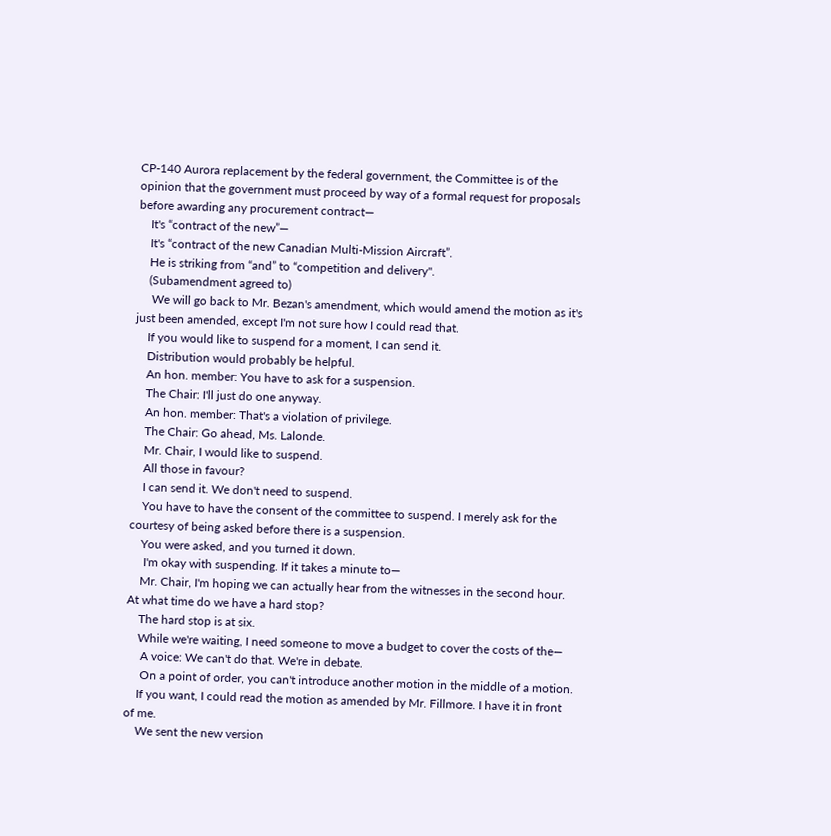CP-140 Aurora replacement by the federal government, the Committee is of the opinion that the government must proceed by way of a formal request for proposals before awarding any procurement contract—
    It's “contract of the new”—
    It's “contract of the new Canadian Multi-Mission Aircraft”.
    He is striking from “and” to “competition and delivery".
    (Subamendment agreed to)
     We will go back to Mr. Bezan's amendment, which would amend the motion as it's just been amended, except I'm not sure how I could read that.
    If you would like to suspend for a moment, I can send it.
    Distribution would probably be helpful.
    An hon. member: You have to ask for a suspension.
    The Chair: I'll just do one anyway.
    An hon. member: That's a violation of privilege.
    The Chair: Go ahead, Ms. Lalonde.
    Mr. Chair, I would like to suspend.
    All those in favour?
    I can send it. We don't need to suspend.
    You have to have the consent of the committee to suspend. I merely ask for the courtesy of being asked before there is a suspension.
    You were asked, and you turned it down.
     I'm okay with suspending. If it takes a minute to—
    Mr. Chair, I'm hoping we can actually hear from the witnesses in the second hour. At what time do we have a hard stop?
    The hard stop is at six.
    While we're waiting, I need someone to move a budget to cover the costs of the—
     A voice: We can't do that. We're in debate.
     On a point of order, you can't introduce another motion in the middle of a motion.
    If you want, I could read the motion as amended by Mr. Fillmore. I have it in front of me.
    We sent the new version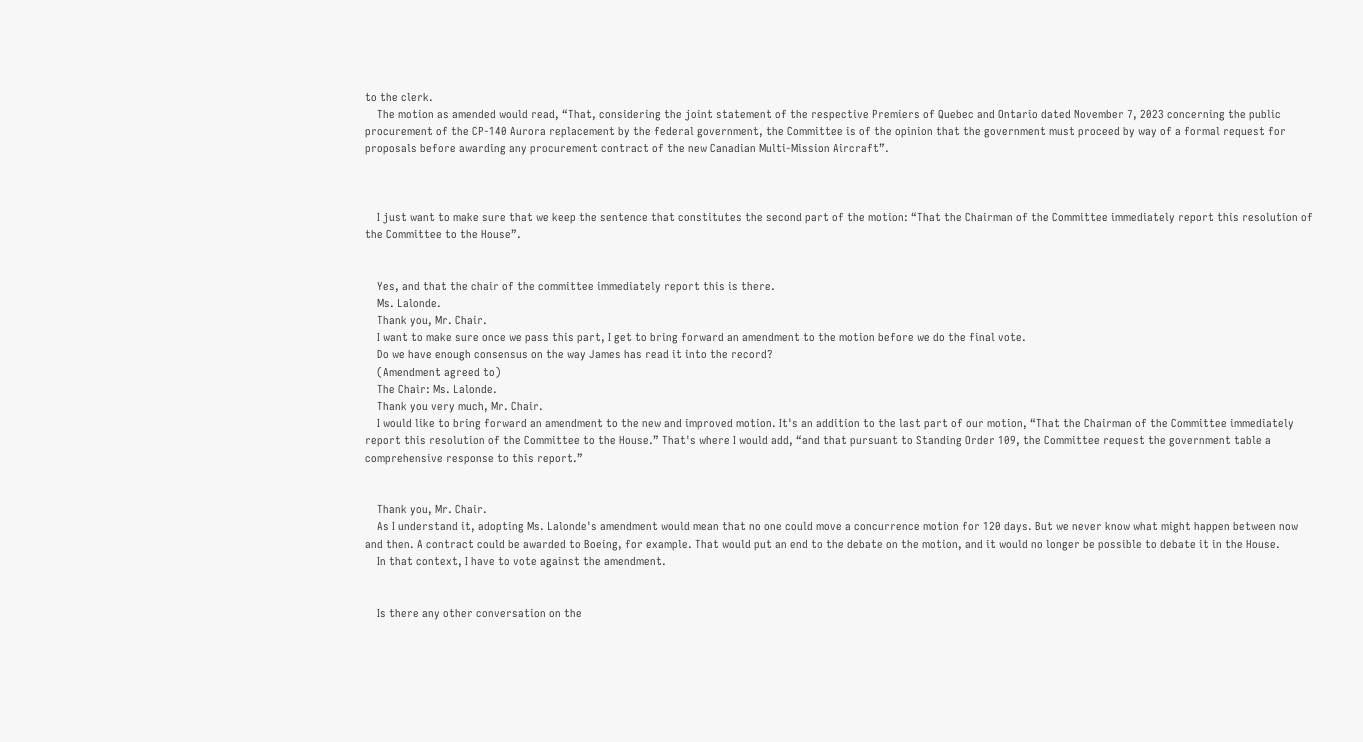to the clerk.
    The motion as amended would read, “That, considering the joint statement of the respective Premiers of Quebec and Ontario dated November 7, 2023 concerning the public procurement of the CP-140 Aurora replacement by the federal government, the Committee is of the opinion that the government must proceed by way of a formal request for proposals before awarding any procurement contract of the new Canadian Multi-Mission Aircraft”.



    I just want to make sure that we keep the sentence that constitutes the second part of the motion: “That the Chairman of the Committee immediately report this resolution of the Committee to the House”.


    Yes, and that the chair of the committee immediately report this is there.
    Ms. Lalonde.
    Thank you, Mr. Chair.
    I want to make sure once we pass this part, I get to bring forward an amendment to the motion before we do the final vote.
    Do we have enough consensus on the way James has read it into the record?
    (Amendment agreed to)
    The Chair: Ms. Lalonde.
    Thank you very much, Mr. Chair.
    I would like to bring forward an amendment to the new and improved motion. It's an addition to the last part of our motion, “That the Chairman of the Committee immediately report this resolution of the Committee to the House.” That's where I would add, “and that pursuant to Standing Order 109, the Committee request the government table a comprehensive response to this report.”


    Thank you, Mr. Chair.
    As I understand it, adopting Ms. Lalonde's amendment would mean that no one could move a concurrence motion for 120 days. But we never know what might happen between now and then. A contract could be awarded to Boeing, for example. That would put an end to the debate on the motion, and it would no longer be possible to debate it in the House.
    In that context, I have to vote against the amendment.


    Is there any other conversation on the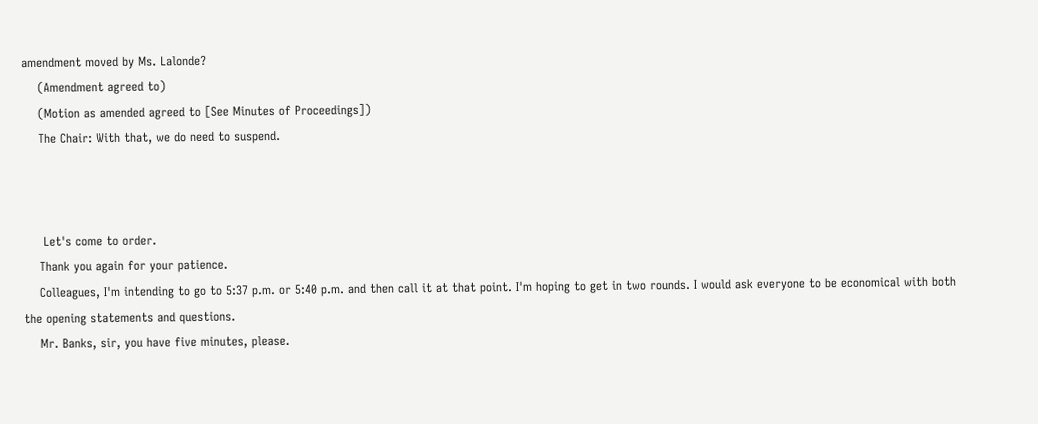amendment moved by Ms. Lalonde?
    (Amendment agreed to)
    (Motion as amended agreed to [See Minutes of Proceedings])
    The Chair: With that, we do need to suspend.



     Let's come to order.
    Thank you again for your patience.
    Colleagues, I'm intending to go to 5:37 p.m. or 5:40 p.m. and then call it at that point. I'm hoping to get in two rounds. I would ask everyone to be economical with both the opening statements and questions.
    Mr. Banks, sir, you have five minutes, please.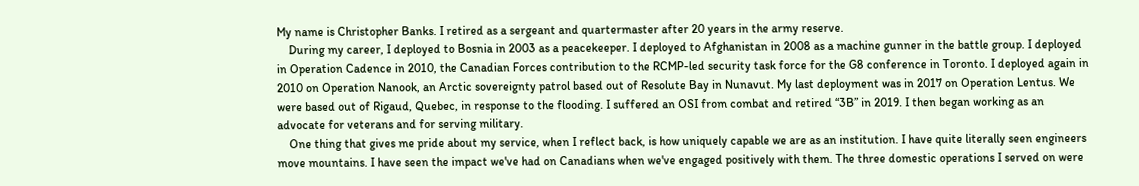My name is Christopher Banks. I retired as a sergeant and quartermaster after 20 years in the army reserve.
    During my career, I deployed to Bosnia in 2003 as a peacekeeper. I deployed to Afghanistan in 2008 as a machine gunner in the battle group. I deployed in Operation Cadence in 2010, the Canadian Forces contribution to the RCMP-led security task force for the G8 conference in Toronto. I deployed again in 2010 on Operation Nanook, an Arctic sovereignty patrol based out of Resolute Bay in Nunavut. My last deployment was in 2017 on Operation Lentus. We were based out of Rigaud, Quebec, in response to the flooding. I suffered an OSI from combat and retired “3B” in 2019. I then began working as an advocate for veterans and for serving military.
    One thing that gives me pride about my service, when I reflect back, is how uniquely capable we are as an institution. I have quite literally seen engineers move mountains. I have seen the impact we've had on Canadians when we've engaged positively with them. The three domestic operations I served on were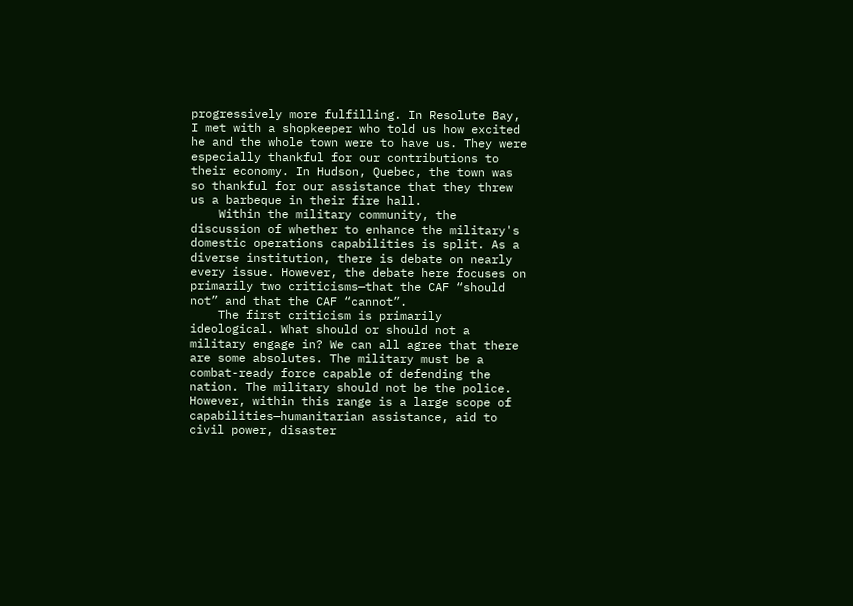progressively more fulfilling. In Resolute Bay, I met with a shopkeeper who told us how excited he and the whole town were to have us. They were especially thankful for our contributions to their economy. In Hudson, Quebec, the town was so thankful for our assistance that they threw us a barbeque in their fire hall.
    Within the military community, the discussion of whether to enhance the military's domestic operations capabilities is split. As a diverse institution, there is debate on nearly every issue. However, the debate here focuses on primarily two criticisms—that the CAF “should not” and that the CAF “cannot”.
    The first criticism is primarily ideological. What should or should not a military engage in? We can all agree that there are some absolutes. The military must be a combat-ready force capable of defending the nation. The military should not be the police. However, within this range is a large scope of capabilities—humanitarian assistance, aid to civil power, disaster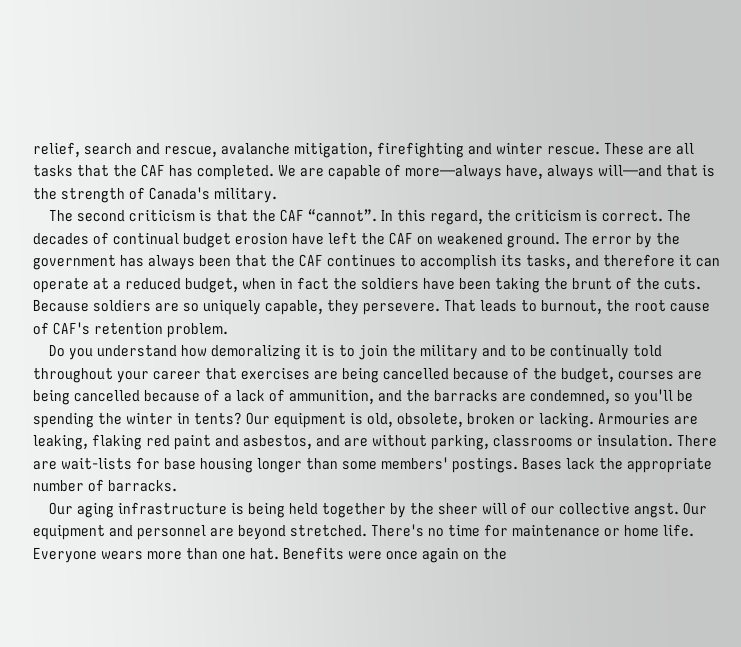relief, search and rescue, avalanche mitigation, firefighting and winter rescue. These are all tasks that the CAF has completed. We are capable of more—always have, always will—and that is the strength of Canada's military.
    The second criticism is that the CAF “cannot”. In this regard, the criticism is correct. The decades of continual budget erosion have left the CAF on weakened ground. The error by the government has always been that the CAF continues to accomplish its tasks, and therefore it can operate at a reduced budget, when in fact the soldiers have been taking the brunt of the cuts. Because soldiers are so uniquely capable, they persevere. That leads to burnout, the root cause of CAF's retention problem.
    Do you understand how demoralizing it is to join the military and to be continually told throughout your career that exercises are being cancelled because of the budget, courses are being cancelled because of a lack of ammunition, and the barracks are condemned, so you'll be spending the winter in tents? Our equipment is old, obsolete, broken or lacking. Armouries are leaking, flaking red paint and asbestos, and are without parking, classrooms or insulation. There are wait-lists for base housing longer than some members' postings. Bases lack the appropriate number of barracks.
    Our aging infrastructure is being held together by the sheer will of our collective angst. Our equipment and personnel are beyond stretched. There's no time for maintenance or home life. Everyone wears more than one hat. Benefits were once again on the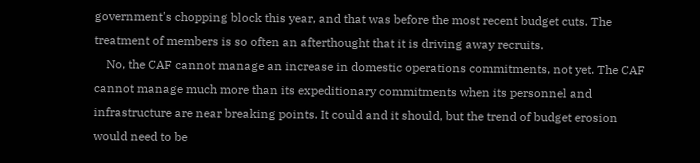government's chopping block this year, and that was before the most recent budget cuts. The treatment of members is so often an afterthought that it is driving away recruits.
    No, the CAF cannot manage an increase in domestic operations commitments, not yet. The CAF cannot manage much more than its expeditionary commitments when its personnel and infrastructure are near breaking points. It could and it should, but the trend of budget erosion would need to be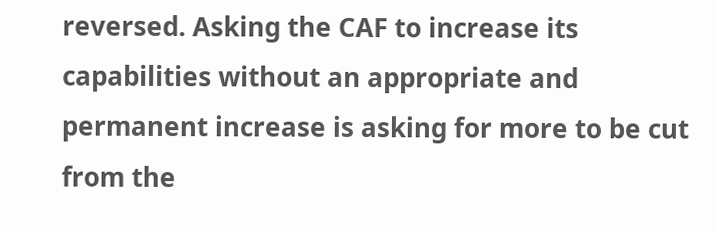reversed. Asking the CAF to increase its capabilities without an appropriate and permanent increase is asking for more to be cut from the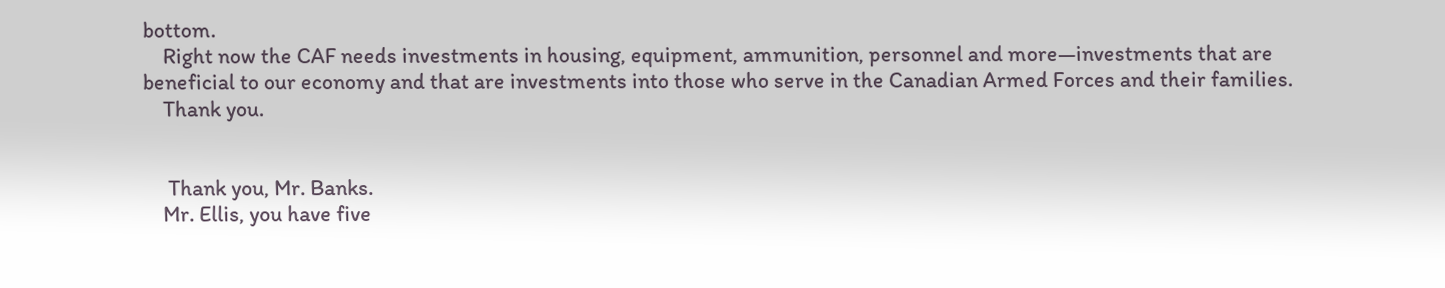bottom.
    Right now the CAF needs investments in housing, equipment, ammunition, personnel and more—investments that are beneficial to our economy and that are investments into those who serve in the Canadian Armed Forces and their families.
    Thank you.


     Thank you, Mr. Banks.
    Mr. Ellis, you have five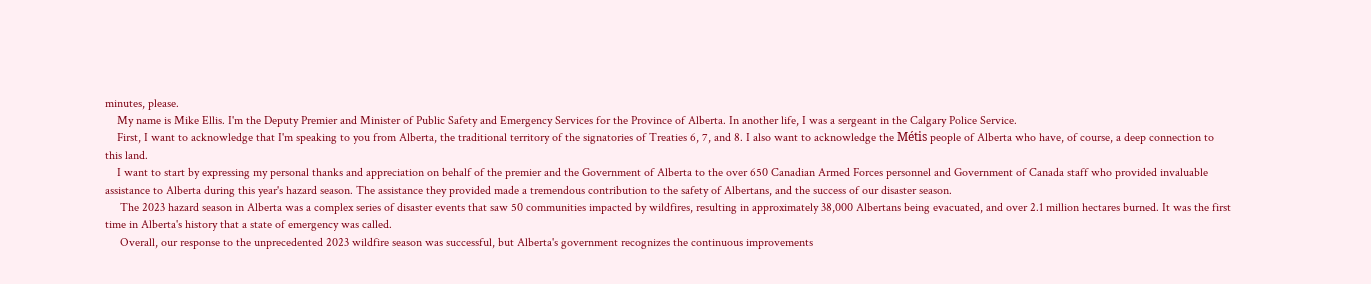minutes, please.
    My name is Mike Ellis. I'm the Deputy Premier and Minister of Public Safety and Emergency Services for the Province of Alberta. In another life, I was a sergeant in the Calgary Police Service.
    First, I want to acknowledge that I'm speaking to you from Alberta, the traditional territory of the signatories of Treaties 6, 7, and 8. I also want to acknowledge the Métis people of Alberta who have, of course, a deep connection to this land.
    I want to start by expressing my personal thanks and appreciation on behalf of the premier and the Government of Alberta to the over 650 Canadian Armed Forces personnel and Government of Canada staff who provided invaluable assistance to Alberta during this year's hazard season. The assistance they provided made a tremendous contribution to the safety of Albertans, and the success of our disaster season.
     The 2023 hazard season in Alberta was a complex series of disaster events that saw 50 communities impacted by wildfires, resulting in approximately 38,000 Albertans being evacuated, and over 2.1 million hectares burned. It was the first time in Alberta's history that a state of emergency was called.
     Overall, our response to the unprecedented 2023 wildfire season was successful, but Alberta's government recognizes the continuous improvements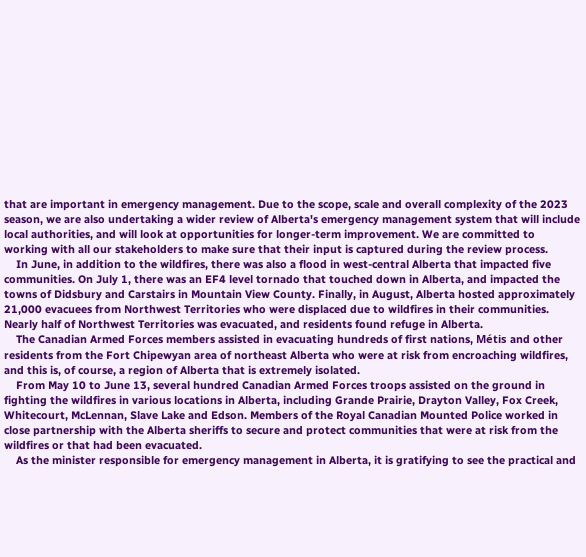that are important in emergency management. Due to the scope, scale and overall complexity of the 2023 season, we are also undertaking a wider review of Alberta's emergency management system that will include local authorities, and will look at opportunities for longer-term improvement. We are committed to working with all our stakeholders to make sure that their input is captured during the review process.
    In June, in addition to the wildfires, there was also a flood in west-central Alberta that impacted five communities. On July 1, there was an EF4 level tornado that touched down in Alberta, and impacted the towns of Didsbury and Carstairs in Mountain View County. Finally, in August, Alberta hosted approximately 21,000 evacuees from Northwest Territories who were displaced due to wildfires in their communities. Nearly half of Northwest Territories was evacuated, and residents found refuge in Alberta.
    The Canadian Armed Forces members assisted in evacuating hundreds of first nations, Métis and other residents from the Fort Chipewyan area of northeast Alberta who were at risk from encroaching wildfires, and this is, of course, a region of Alberta that is extremely isolated.
    From May 10 to June 13, several hundred Canadian Armed Forces troops assisted on the ground in fighting the wildfires in various locations in Alberta, including Grande Prairie, Drayton Valley, Fox Creek, Whitecourt, McLennan, Slave Lake and Edson. Members of the Royal Canadian Mounted Police worked in close partnership with the Alberta sheriffs to secure and protect communities that were at risk from the wildfires or that had been evacuated.
    As the minister responsible for emergency management in Alberta, it is gratifying to see the practical and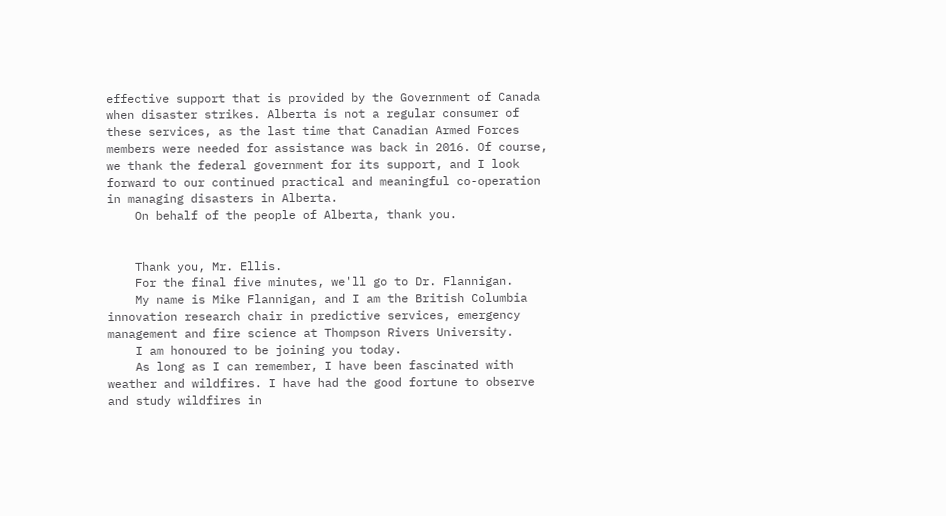effective support that is provided by the Government of Canada when disaster strikes. Alberta is not a regular consumer of these services, as the last time that Canadian Armed Forces members were needed for assistance was back in 2016. Of course, we thank the federal government for its support, and I look forward to our continued practical and meaningful co-operation in managing disasters in Alberta.
    On behalf of the people of Alberta, thank you.


    Thank you, Mr. Ellis.
    For the final five minutes, we'll go to Dr. Flannigan.
    My name is Mike Flannigan, and I am the British Columbia innovation research chair in predictive services, emergency management and fire science at Thompson Rivers University.
    I am honoured to be joining you today.
    As long as I can remember, I have been fascinated with weather and wildfires. I have had the good fortune to observe and study wildfires in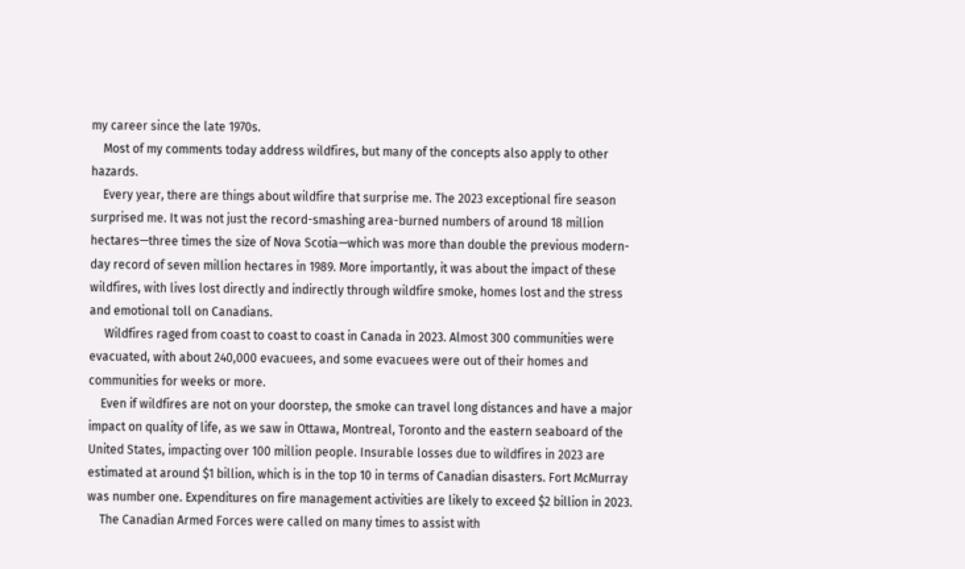my career since the late 1970s.
    Most of my comments today address wildfires, but many of the concepts also apply to other hazards.
    Every year, there are things about wildfire that surprise me. The 2023 exceptional fire season surprised me. It was not just the record-smashing area-burned numbers of around 18 million hectares—three times the size of Nova Scotia—which was more than double the previous modern-day record of seven million hectares in 1989. More importantly, it was about the impact of these wildfires, with lives lost directly and indirectly through wildfire smoke, homes lost and the stress and emotional toll on Canadians.
     Wildfires raged from coast to coast to coast in Canada in 2023. Almost 300 communities were evacuated, with about 240,000 evacuees, and some evacuees were out of their homes and communities for weeks or more.
    Even if wildfires are not on your doorstep, the smoke can travel long distances and have a major impact on quality of life, as we saw in Ottawa, Montreal, Toronto and the eastern seaboard of the United States, impacting over 100 million people. Insurable losses due to wildfires in 2023 are estimated at around $1 billion, which is in the top 10 in terms of Canadian disasters. Fort McMurray was number one. Expenditures on fire management activities are likely to exceed $2 billion in 2023.
    The Canadian Armed Forces were called on many times to assist with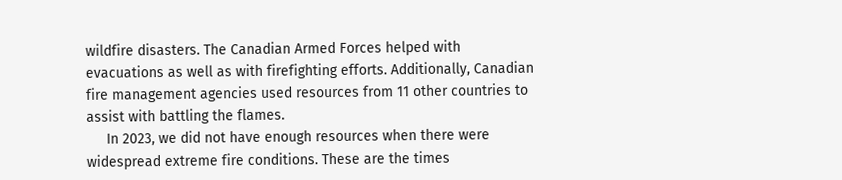wildfire disasters. The Canadian Armed Forces helped with evacuations as well as with firefighting efforts. Additionally, Canadian fire management agencies used resources from 11 other countries to assist with battling the flames.
     In 2023, we did not have enough resources when there were widespread extreme fire conditions. These are the times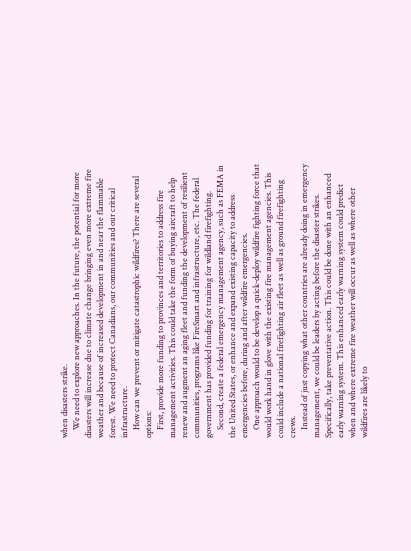when disasters strike.
    We need to explore new approaches. In the future, the potential for more disasters will increase due to climate change bringing even more extreme fire weather and because of increased development in and near the flammable forest. We need to protect Canadians, our communities and our critical infrastructure.
    How can we prevent or mitigate catastrophic wildfires? There are several options:
    First, provide more funding to provinces and territories to address fire management activities. This could take the form of buying aircraft to help renew and augment an aging fleet and funding the development of resilient communities, programs like FireSmart and infrastructure, etc. The federal government has provided funding for training for wildland firefighting.
    Second, create a federal emergency management agency, such as FEMA in the United States, or enhance and expand existing capacity to address emergencies before, during and after wildfire emergencies.
    One approach would to be develop a quick-deploy wildfire fighting force that would work hand in glove with the existing fire management agencies. This could include a national firefighting air fleet as well as ground firefighting crews.
    Instead of just copying what other countries are already doing in emergency management, we could be leaders by acting before the disaster strikes. Specifically, take preventative action. This could be done with an enhanced early warning system. This enhanced early warning system could predict when and where extreme fire weather will occur as well as where other wildfires are likely to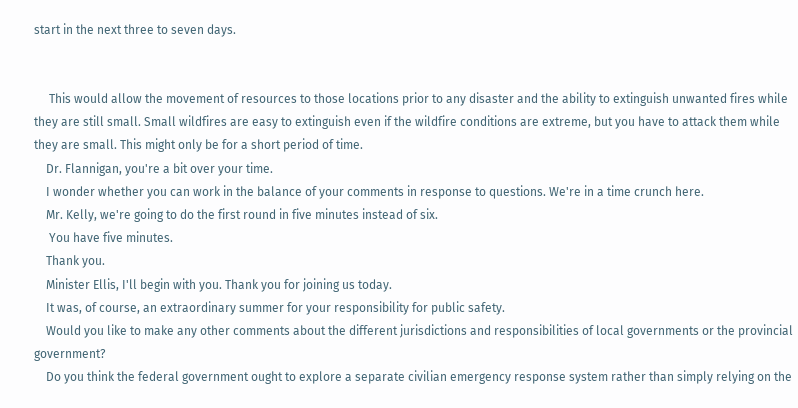start in the next three to seven days.


     This would allow the movement of resources to those locations prior to any disaster and the ability to extinguish unwanted fires while they are still small. Small wildfires are easy to extinguish even if the wildfire conditions are extreme, but you have to attack them while they are small. This might only be for a short period of time.
    Dr. Flannigan, you're a bit over your time.
    I wonder whether you can work in the balance of your comments in response to questions. We're in a time crunch here.
    Mr. Kelly, we're going to do the first round in five minutes instead of six.
     You have five minutes.
    Thank you.
    Minister Ellis, I'll begin with you. Thank you for joining us today.
    It was, of course, an extraordinary summer for your responsibility for public safety.
    Would you like to make any other comments about the different jurisdictions and responsibilities of local governments or the provincial government?
    Do you think the federal government ought to explore a separate civilian emergency response system rather than simply relying on the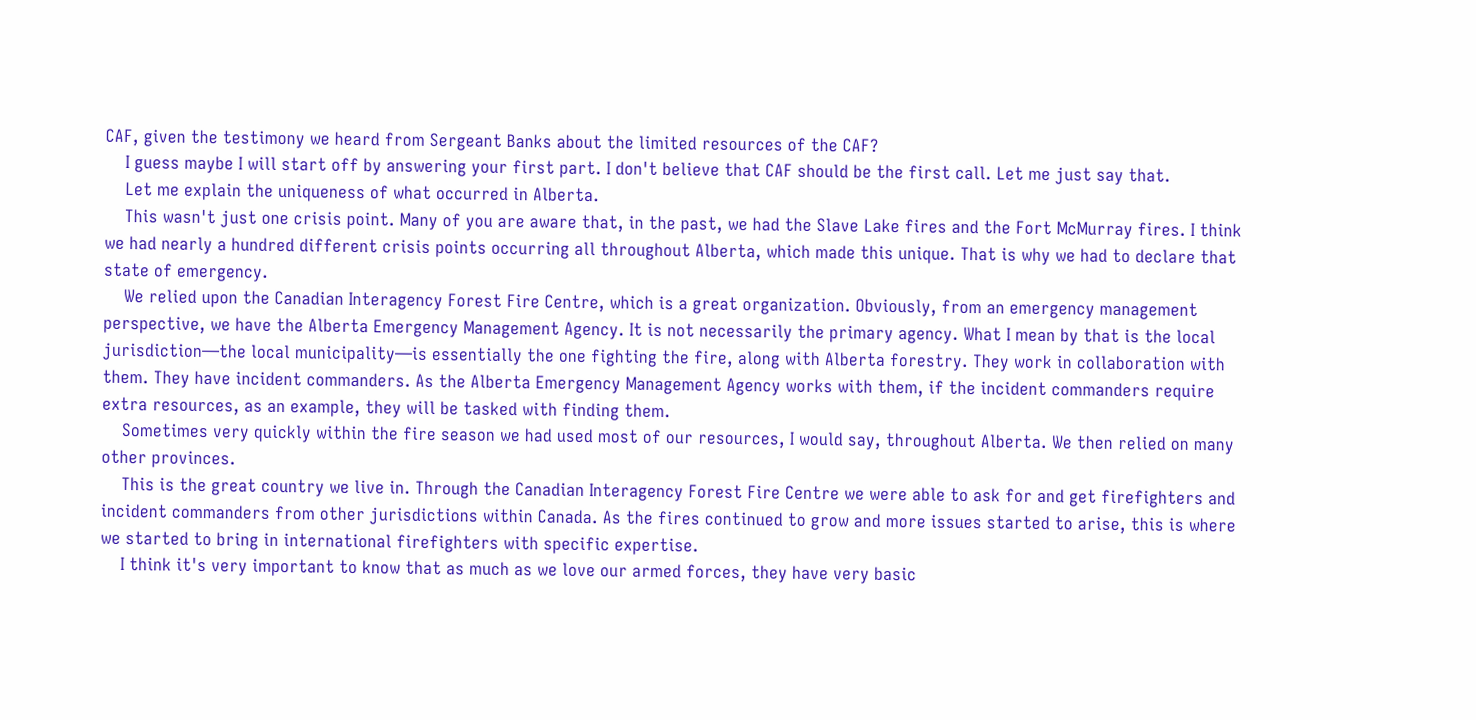CAF, given the testimony we heard from Sergeant Banks about the limited resources of the CAF?
    I guess maybe I will start off by answering your first part. I don't believe that CAF should be the first call. Let me just say that.
    Let me explain the uniqueness of what occurred in Alberta.
    This wasn't just one crisis point. Many of you are aware that, in the past, we had the Slave Lake fires and the Fort McMurray fires. I think we had nearly a hundred different crisis points occurring all throughout Alberta, which made this unique. That is why we had to declare that state of emergency.
    We relied upon the Canadian Interagency Forest Fire Centre, which is a great organization. Obviously, from an emergency management perspective, we have the Alberta Emergency Management Agency. It is not necessarily the primary agency. What I mean by that is the local jurisdiction—the local municipality—is essentially the one fighting the fire, along with Alberta forestry. They work in collaboration with them. They have incident commanders. As the Alberta Emergency Management Agency works with them, if the incident commanders require extra resources, as an example, they will be tasked with finding them.
    Sometimes very quickly within the fire season we had used most of our resources, I would say, throughout Alberta. We then relied on many other provinces.
    This is the great country we live in. Through the Canadian Interagency Forest Fire Centre we were able to ask for and get firefighters and incident commanders from other jurisdictions within Canada. As the fires continued to grow and more issues started to arise, this is where we started to bring in international firefighters with specific expertise.
    I think it's very important to know that as much as we love our armed forces, they have very basic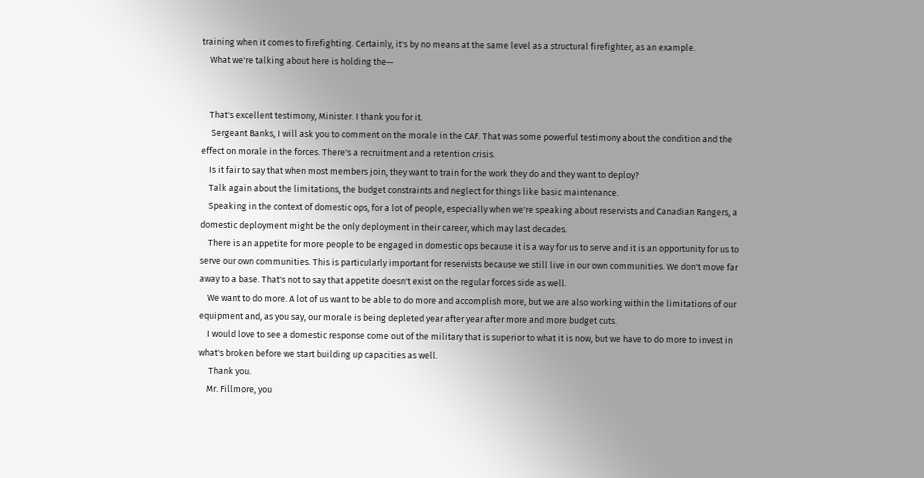training when it comes to firefighting. Certainly, it's by no means at the same level as a structural firefighter, as an example.
    What we're talking about here is holding the—


    That's excellent testimony, Minister. I thank you for it.
     Sergeant Banks, I will ask you to comment on the morale in the CAF. That was some powerful testimony about the condition and the effect on morale in the forces. There's a recruitment and a retention crisis.
    Is it fair to say that when most members join, they want to train for the work they do and they want to deploy?
    Talk again about the limitations, the budget constraints and neglect for things like basic maintenance.
    Speaking in the context of domestic ops, for a lot of people, especially when we're speaking about reservists and Canadian Rangers, a domestic deployment might be the only deployment in their career, which may last decades.
    There is an appetite for more people to be engaged in domestic ops because it is a way for us to serve and it is an opportunity for us to serve our own communities. This is particularly important for reservists because we still live in our own communities. We don't move far away to a base. That's not to say that appetite doesn't exist on the regular forces side as well.
    We want to do more. A lot of us want to be able to do more and accomplish more, but we are also working within the limitations of our equipment and, as you say, our morale is being depleted year after year after more and more budget cuts.
    I would love to see a domestic response come out of the military that is superior to what it is now, but we have to do more to invest in what's broken before we start building up capacities as well.
     Thank you.
    Mr. Fillmore, you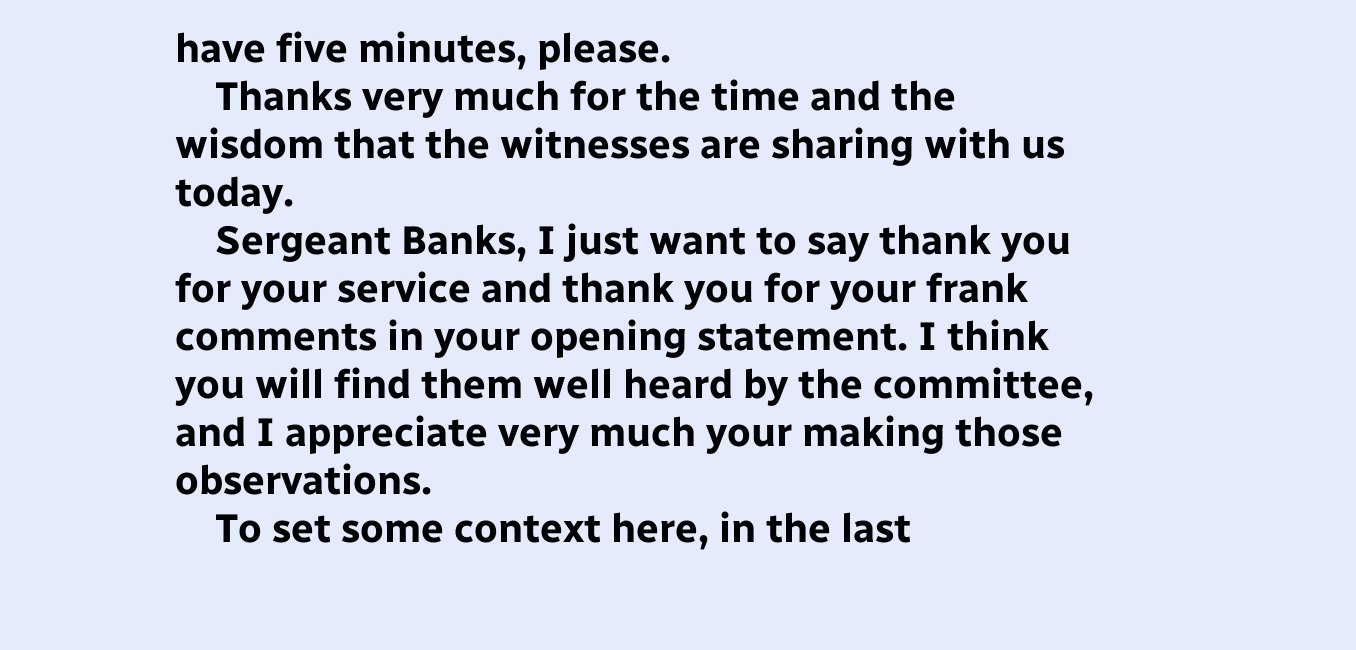have five minutes, please.
    Thanks very much for the time and the wisdom that the witnesses are sharing with us today.
    Sergeant Banks, I just want to say thank you for your service and thank you for your frank comments in your opening statement. I think you will find them well heard by the committee, and I appreciate very much your making those observations.
    To set some context here, in the last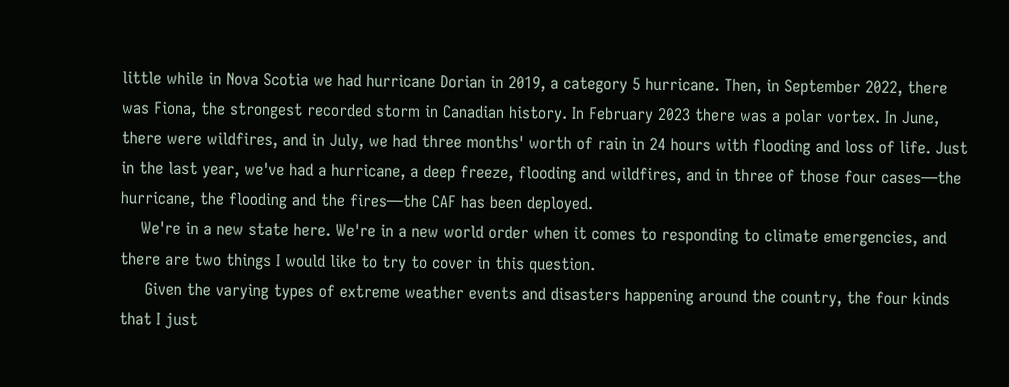little while in Nova Scotia we had hurricane Dorian in 2019, a category 5 hurricane. Then, in September 2022, there was Fiona, the strongest recorded storm in Canadian history. In February 2023 there was a polar vortex. In June, there were wildfires, and in July, we had three months' worth of rain in 24 hours with flooding and loss of life. Just in the last year, we've had a hurricane, a deep freeze, flooding and wildfires, and in three of those four cases—the hurricane, the flooding and the fires—the CAF has been deployed.
    We're in a new state here. We're in a new world order when it comes to responding to climate emergencies, and there are two things I would like to try to cover in this question.
     Given the varying types of extreme weather events and disasters happening around the country, the four kinds that I just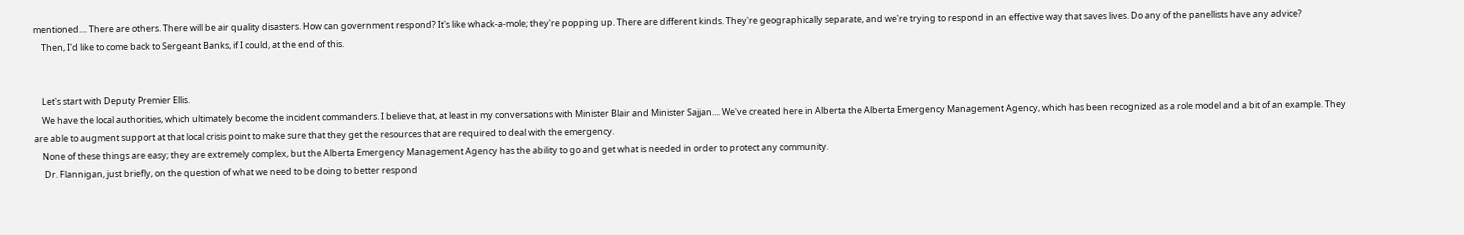mentioned.... There are others. There will be air quality disasters. How can government respond? It's like whack-a-mole; they're popping up. There are different kinds. They're geographically separate, and we're trying to respond in an effective way that saves lives. Do any of the panellists have any advice?
    Then, I'd like to come back to Sergeant Banks, if I could, at the end of this.


    Let's start with Deputy Premier Ellis.
    We have the local authorities, which ultimately become the incident commanders. I believe that, at least in my conversations with Minister Blair and Minister Sajjan.... We've created here in Alberta the Alberta Emergency Management Agency, which has been recognized as a role model and a bit of an example. They are able to augment support at that local crisis point to make sure that they get the resources that are required to deal with the emergency.
    None of these things are easy; they are extremely complex, but the Alberta Emergency Management Agency has the ability to go and get what is needed in order to protect any community.
     Dr. Flannigan, just briefly, on the question of what we need to be doing to better respond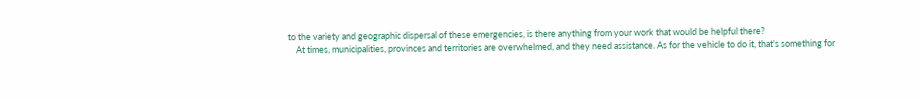to the variety and geographic dispersal of these emergencies, is there anything from your work that would be helpful there?
    At times, municipalities, provinces and territories are overwhelmed, and they need assistance. As for the vehicle to do it, that's something for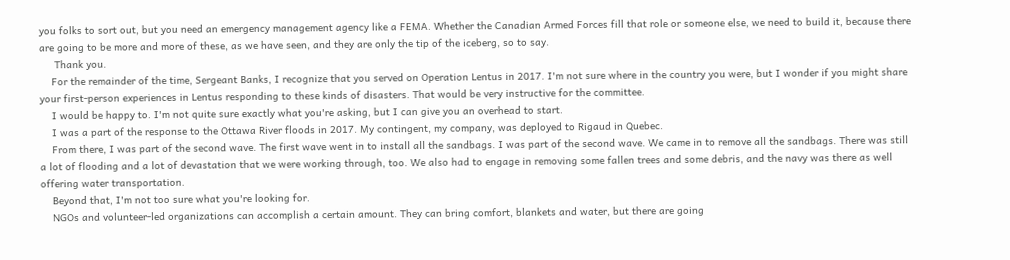you folks to sort out, but you need an emergency management agency like a FEMA. Whether the Canadian Armed Forces fill that role or someone else, we need to build it, because there are going to be more and more of these, as we have seen, and they are only the tip of the iceberg, so to say.
     Thank you.
    For the remainder of the time, Sergeant Banks, I recognize that you served on Operation Lentus in 2017. I'm not sure where in the country you were, but I wonder if you might share your first-person experiences in Lentus responding to these kinds of disasters. That would be very instructive for the committee.
    I would be happy to. I'm not quite sure exactly what you're asking, but I can give you an overhead to start.
    I was a part of the response to the Ottawa River floods in 2017. My contingent, my company, was deployed to Rigaud in Quebec.
    From there, I was part of the second wave. The first wave went in to install all the sandbags. I was part of the second wave. We came in to remove all the sandbags. There was still a lot of flooding and a lot of devastation that we were working through, too. We also had to engage in removing some fallen trees and some debris, and the navy was there as well offering water transportation.
    Beyond that, I'm not too sure what you're looking for.
    NGOs and volunteer-led organizations can accomplish a certain amount. They can bring comfort, blankets and water, but there are going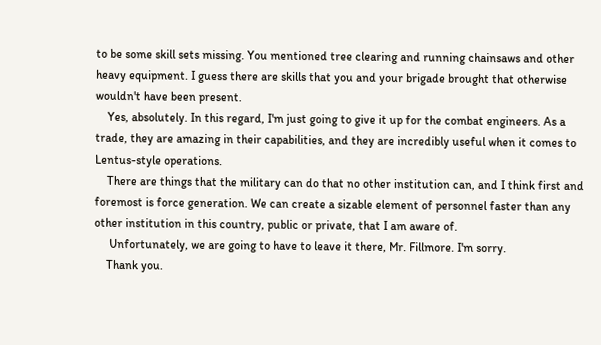to be some skill sets missing. You mentioned tree clearing and running chainsaws and other heavy equipment. I guess there are skills that you and your brigade brought that otherwise wouldn't have been present.
    Yes, absolutely. In this regard, I'm just going to give it up for the combat engineers. As a trade, they are amazing in their capabilities, and they are incredibly useful when it comes to Lentus-style operations.
    There are things that the military can do that no other institution can, and I think first and foremost is force generation. We can create a sizable element of personnel faster than any other institution in this country, public or private, that I am aware of.
     Unfortunately, we are going to have to leave it there, Mr. Fillmore. I'm sorry.
    Thank you.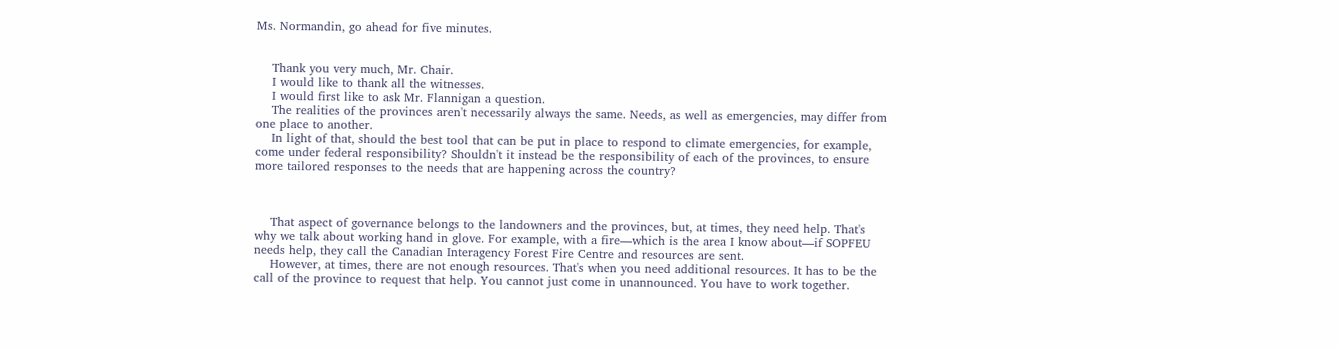Ms. Normandin, go ahead for five minutes.


    Thank you very much, Mr. Chair.
    I would like to thank all the witnesses.
    I would first like to ask Mr. Flannigan a question.
    The realities of the provinces aren't necessarily always the same. Needs, as well as emergencies, may differ from one place to another.
    In light of that, should the best tool that can be put in place to respond to climate emergencies, for example, come under federal responsibility? Shouldn't it instead be the responsibility of each of the provinces, to ensure more tailored responses to the needs that are happening across the country?



    That aspect of governance belongs to the landowners and the provinces, but, at times, they need help. That's why we talk about working hand in glove. For example, with a fire—which is the area I know about—if SOPFEU needs help, they call the Canadian Interagency Forest Fire Centre and resources are sent.
    However, at times, there are not enough resources. That's when you need additional resources. It has to be the call of the province to request that help. You cannot just come in unannounced. You have to work together.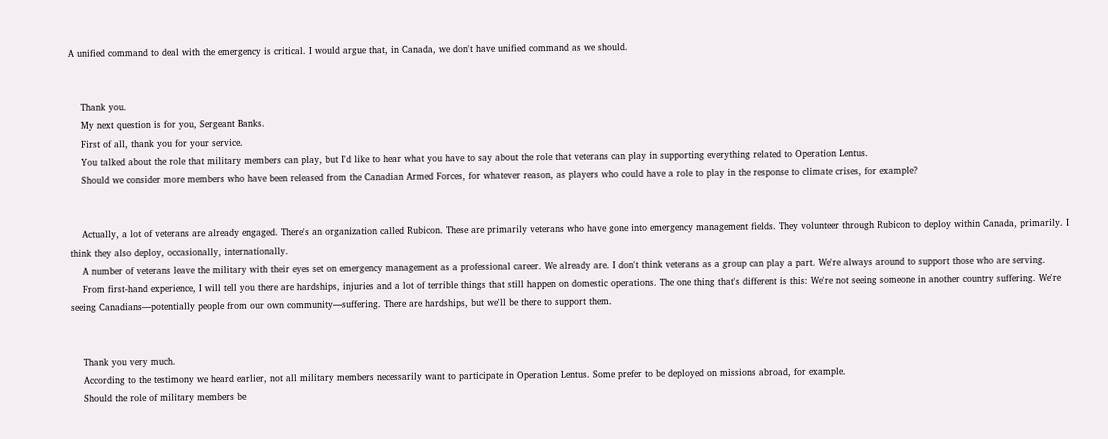A unified command to deal with the emergency is critical. I would argue that, in Canada, we don't have unified command as we should.


    Thank you.
    My next question is for you, Sergeant Banks.
    First of all, thank you for your service.
    You talked about the role that military members can play, but I'd like to hear what you have to say about the role that veterans can play in supporting everything related to Operation Lentus.
    Should we consider more members who have been released from the Canadian Armed Forces, for whatever reason, as players who could have a role to play in the response to climate crises, for example?


    Actually, a lot of veterans are already engaged. There's an organization called Rubicon. These are primarily veterans who have gone into emergency management fields. They volunteer through Rubicon to deploy within Canada, primarily. I think they also deploy, occasionally, internationally.
    A number of veterans leave the military with their eyes set on emergency management as a professional career. We already are. I don't think veterans as a group can play a part. We're always around to support those who are serving.
    From first-hand experience, I will tell you there are hardships, injuries and a lot of terrible things that still happen on domestic operations. The one thing that's different is this: We're not seeing someone in another country suffering. We're seeing Canadians—potentially people from our own community—suffering. There are hardships, but we'll be there to support them.


    Thank you very much.
    According to the testimony we heard earlier, not all military members necessarily want to participate in Operation Lentus. Some prefer to be deployed on missions abroad, for example.
    Should the role of military members be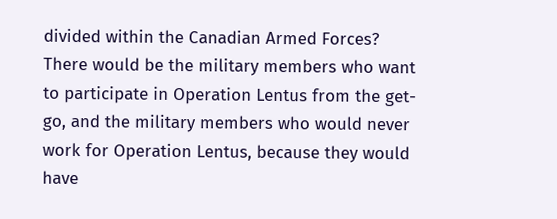divided within the Canadian Armed Forces? There would be the military members who want to participate in Operation Lentus from the get-go, and the military members who would never work for Operation Lentus, because they would have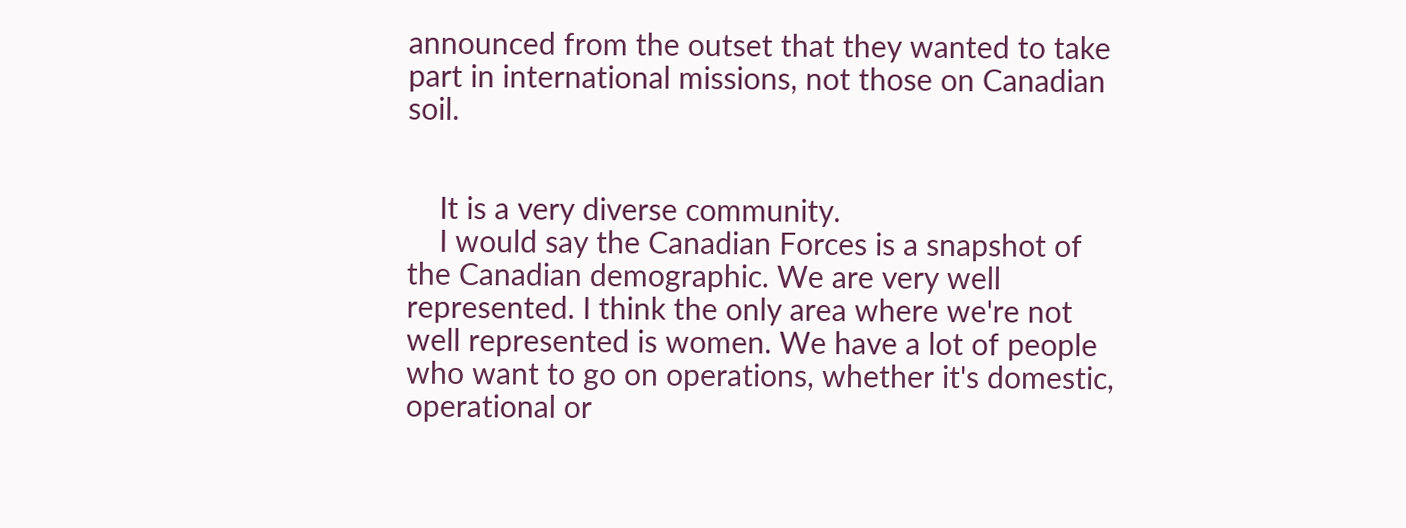announced from the outset that they wanted to take part in international missions, not those on Canadian soil.


    It is a very diverse community.
    I would say the Canadian Forces is a snapshot of the Canadian demographic. We are very well represented. I think the only area where we're not well represented is women. We have a lot of people who want to go on operations, whether it's domestic, operational or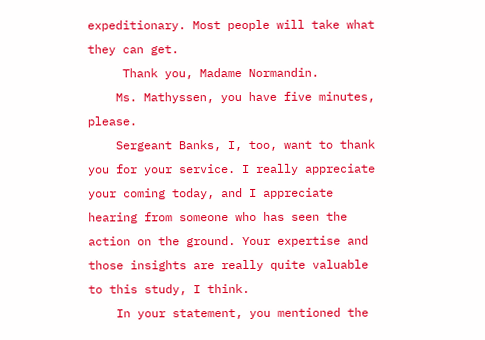expeditionary. Most people will take what they can get.
     Thank you, Madame Normandin.
    Ms. Mathyssen, you have five minutes, please.
    Sergeant Banks, I, too, want to thank you for your service. I really appreciate your coming today, and I appreciate hearing from someone who has seen the action on the ground. Your expertise and those insights are really quite valuable to this study, I think.
    In your statement, you mentioned the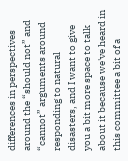differences in perspectives around the “should not” and “cannot” arguments around responding to natural disasters, and I want to give you a bit more space to talk about it because we've heard in this committee a bit of a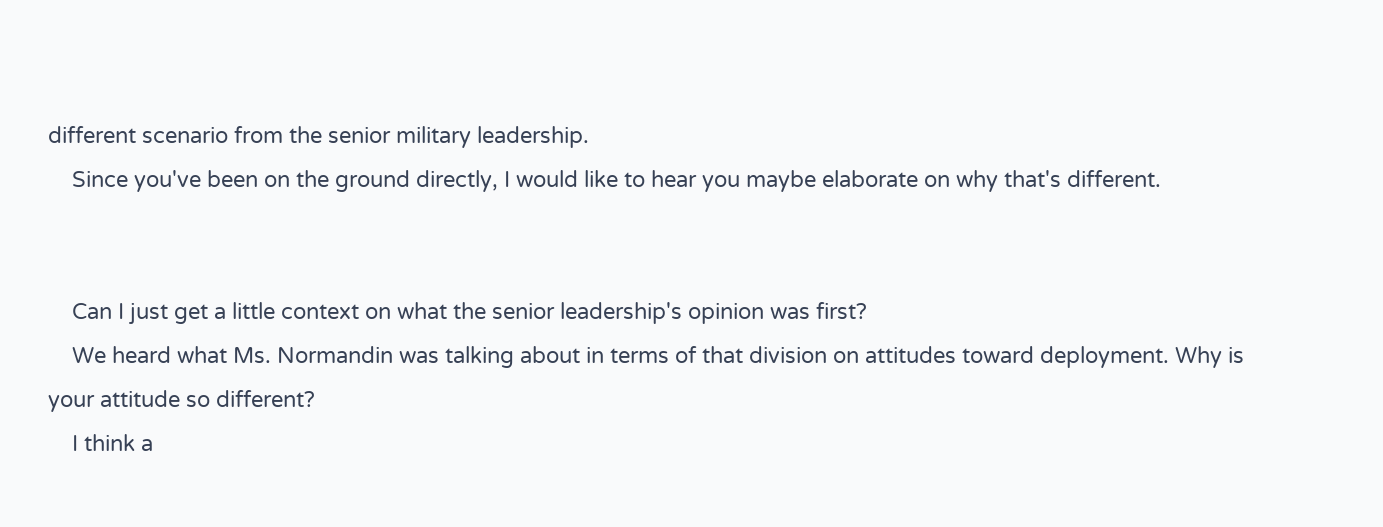different scenario from the senior military leadership.
    Since you've been on the ground directly, I would like to hear you maybe elaborate on why that's different.


    Can I just get a little context on what the senior leadership's opinion was first?
    We heard what Ms. Normandin was talking about in terms of that division on attitudes toward deployment. Why is your attitude so different?
    I think a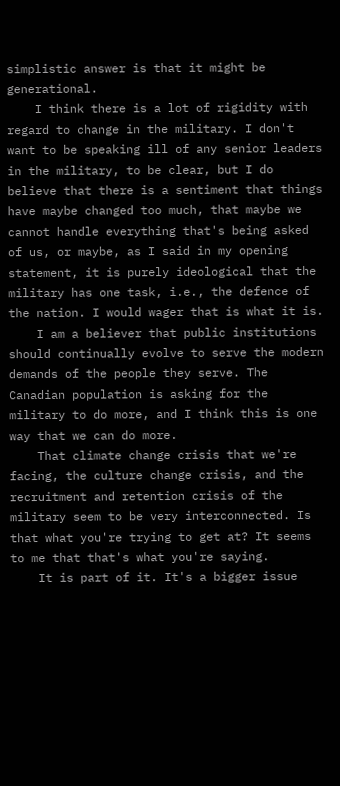simplistic answer is that it might be generational.
    I think there is a lot of rigidity with regard to change in the military. I don't want to be speaking ill of any senior leaders in the military, to be clear, but I do believe that there is a sentiment that things have maybe changed too much, that maybe we cannot handle everything that's being asked of us, or maybe, as I said in my opening statement, it is purely ideological that the military has one task, i.e., the defence of the nation. I would wager that is what it is.
    I am a believer that public institutions should continually evolve to serve the modern demands of the people they serve. The Canadian population is asking for the military to do more, and I think this is one way that we can do more.
    That climate change crisis that we're facing, the culture change crisis, and the recruitment and retention crisis of the military seem to be very interconnected. Is that what you're trying to get at? It seems to me that that's what you're saying.
    It is part of it. It's a bigger issue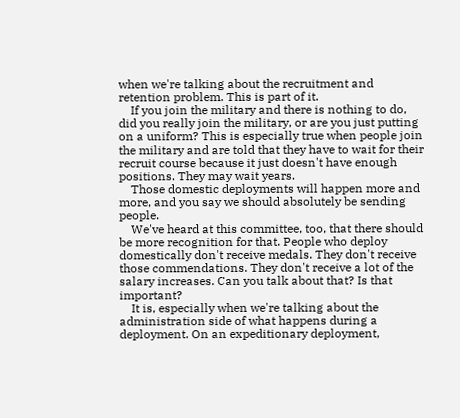when we're talking about the recruitment and retention problem. This is part of it.
    If you join the military and there is nothing to do, did you really join the military, or are you just putting on a uniform? This is especially true when people join the military and are told that they have to wait for their recruit course because it just doesn't have enough positions. They may wait years.
    Those domestic deployments will happen more and more, and you say we should absolutely be sending people.
    We've heard at this committee, too, that there should be more recognition for that. People who deploy domestically don't receive medals. They don't receive those commendations. They don't receive a lot of the salary increases. Can you talk about that? Is that important?
    It is, especially when we're talking about the administration side of what happens during a deployment. On an expeditionary deployment,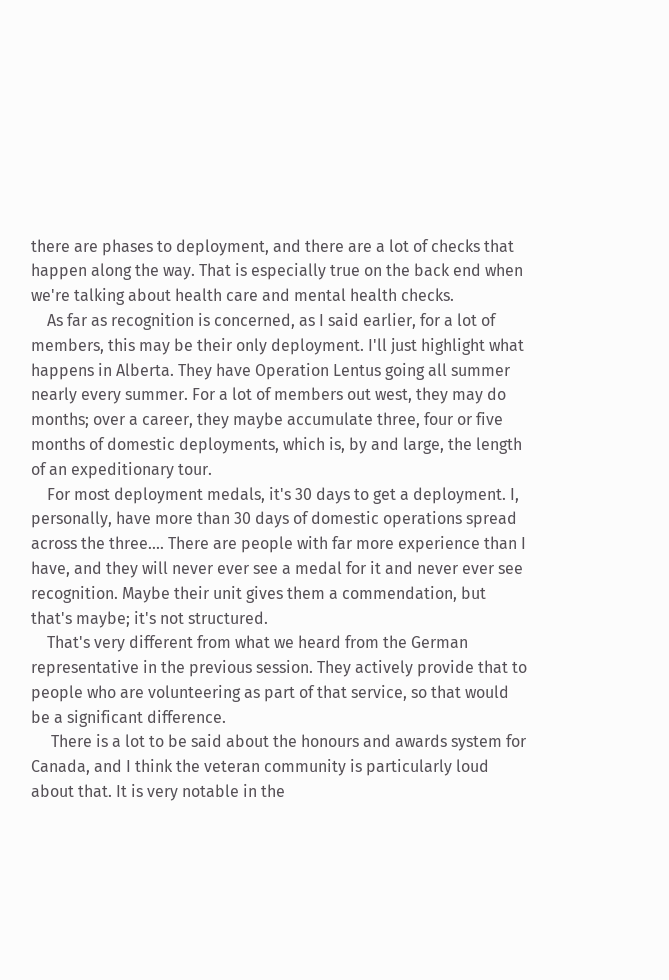there are phases to deployment, and there are a lot of checks that happen along the way. That is especially true on the back end when we're talking about health care and mental health checks.
    As far as recognition is concerned, as I said earlier, for a lot of members, this may be their only deployment. I'll just highlight what happens in Alberta. They have Operation Lentus going all summer nearly every summer. For a lot of members out west, they may do months; over a career, they maybe accumulate three, four or five months of domestic deployments, which is, by and large, the length of an expeditionary tour.
    For most deployment medals, it's 30 days to get a deployment. I, personally, have more than 30 days of domestic operations spread across the three.... There are people with far more experience than I have, and they will never ever see a medal for it and never ever see recognition. Maybe their unit gives them a commendation, but that's maybe; it's not structured.
    That's very different from what we heard from the German representative in the previous session. They actively provide that to people who are volunteering as part of that service, so that would be a significant difference.
     There is a lot to be said about the honours and awards system for Canada, and I think the veteran community is particularly loud about that. It is very notable in the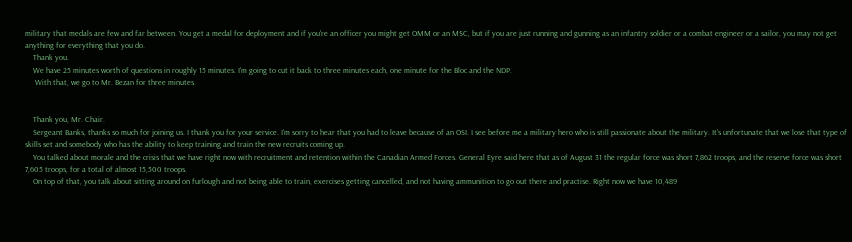military that medals are few and far between. You get a medal for deployment and if you're an officer you might get OMM or an MSC, but if you are just running and gunning as an infantry soldier or a combat engineer or a sailor, you may not get anything for everything that you do.
    Thank you.
    We have 25 minutes worth of questions in roughly 15 minutes. I'm going to cut it back to three minutes each, one minute for the Bloc and the NDP.
     With that, we go to Mr. Bezan for three minutes.


    Thank you, Mr. Chair.
    Sergeant Banks, thanks so much for joining us. I thank you for your service. I'm sorry to hear that you had to leave because of an OSI. I see before me a military hero who is still passionate about the military. It's unfortunate that we lose that type of skills set and somebody who has the ability to keep training and train the new recruits coming up.
    You talked about morale and the crisis that we have right now with recruitment and retention within the Canadian Armed Forces. General Eyre said here that as of August 31 the regular force was short 7,862 troops, and the reserve force was short 7,605 troops, for a total of almost 15,500 troops.
    On top of that, you talk about sitting around on furlough and not being able to train, exercises getting cancelled, and not having ammunition to go out there and practise. Right now we have 10,489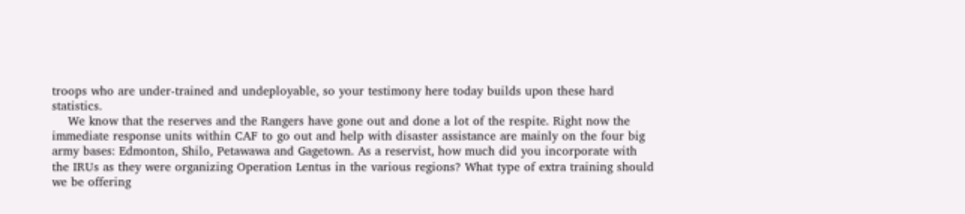troops who are under-trained and undeployable, so your testimony here today builds upon these hard statistics.
    We know that the reserves and the Rangers have gone out and done a lot of the respite. Right now the immediate response units within CAF to go out and help with disaster assistance are mainly on the four big army bases: Edmonton, Shilo, Petawawa and Gagetown. As a reservist, how much did you incorporate with the IRUs as they were organizing Operation Lentus in the various regions? What type of extra training should we be offering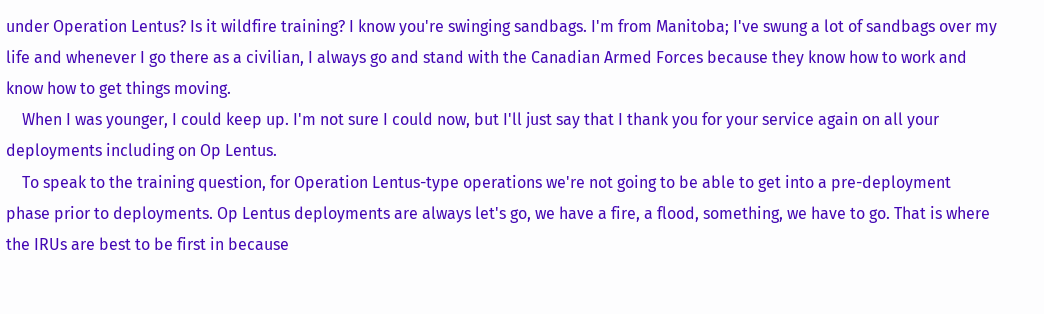under Operation Lentus? Is it wildfire training? I know you're swinging sandbags. I'm from Manitoba; I've swung a lot of sandbags over my life and whenever I go there as a civilian, I always go and stand with the Canadian Armed Forces because they know how to work and know how to get things moving.
    When I was younger, I could keep up. I'm not sure I could now, but I'll just say that I thank you for your service again on all your deployments including on Op Lentus.
    To speak to the training question, for Operation Lentus-type operations we're not going to be able to get into a pre-deployment phase prior to deployments. Op Lentus deployments are always let's go, we have a fire, a flood, something, we have to go. That is where the IRUs are best to be first in because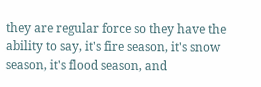they are regular force so they have the ability to say, it's fire season, it's snow season, it's flood season, and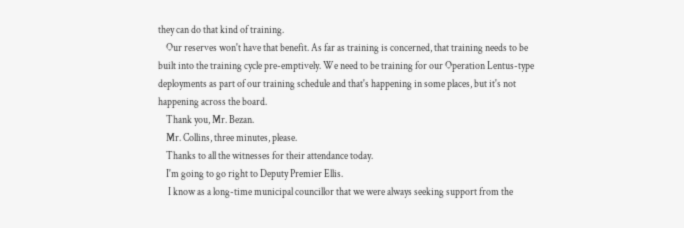they can do that kind of training.
    Our reserves won't have that benefit. As far as training is concerned, that training needs to be built into the training cycle pre-emptively. We need to be training for our Operation Lentus-type deployments as part of our training schedule and that's happening in some places, but it's not happening across the board.
    Thank you, Mr. Bezan.
    Mr. Collins, three minutes, please.
    Thanks to all the witnesses for their attendance today.
    I'm going to go right to Deputy Premier Ellis.
     I know as a long-time municipal councillor that we were always seeking support from the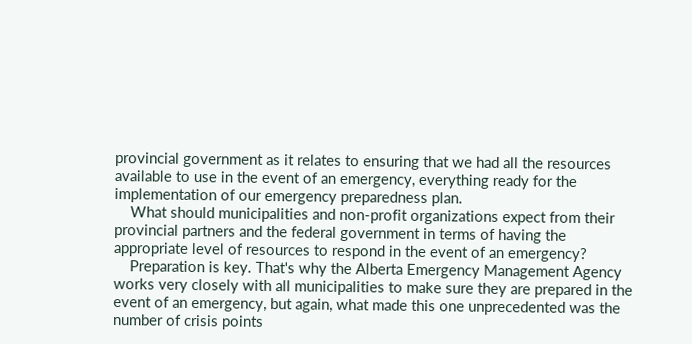provincial government as it relates to ensuring that we had all the resources available to use in the event of an emergency, everything ready for the implementation of our emergency preparedness plan.
    What should municipalities and non-profit organizations expect from their provincial partners and the federal government in terms of having the appropriate level of resources to respond in the event of an emergency?
    Preparation is key. That's why the Alberta Emergency Management Agency works very closely with all municipalities to make sure they are prepared in the event of an emergency, but again, what made this one unprecedented was the number of crisis points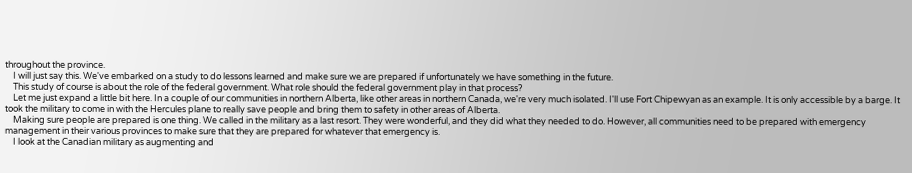throughout the province.
    I will just say this. We've embarked on a study to do lessons learned and make sure we are prepared if unfortunately we have something in the future.
    This study of course is about the role of the federal government. What role should the federal government play in that process?
    Let me just expand a little bit here. In a couple of our communities in northern Alberta, like other areas in northern Canada, we're very much isolated. I'll use Fort Chipewyan as an example. It is only accessible by a barge. It took the military to come in with the Hercules plane to really save people and bring them to safety in other areas of Alberta.
    Making sure people are prepared is one thing. We called in the military as a last resort. They were wonderful, and they did what they needed to do. However, all communities need to be prepared with emergency management in their various provinces to make sure that they are prepared for whatever that emergency is.
    I look at the Canadian military as augmenting and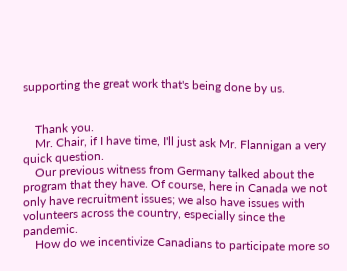supporting the great work that's being done by us.


    Thank you.
    Mr. Chair, if I have time, I'll just ask Mr. Flannigan a very quick question.
    Our previous witness from Germany talked about the program that they have. Of course, here in Canada we not only have recruitment issues; we also have issues with volunteers across the country, especially since the pandemic.
    How do we incentivize Canadians to participate more so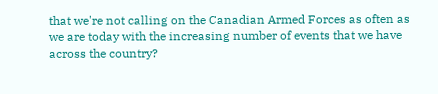that we're not calling on the Canadian Armed Forces as often as we are today with the increasing number of events that we have across the country?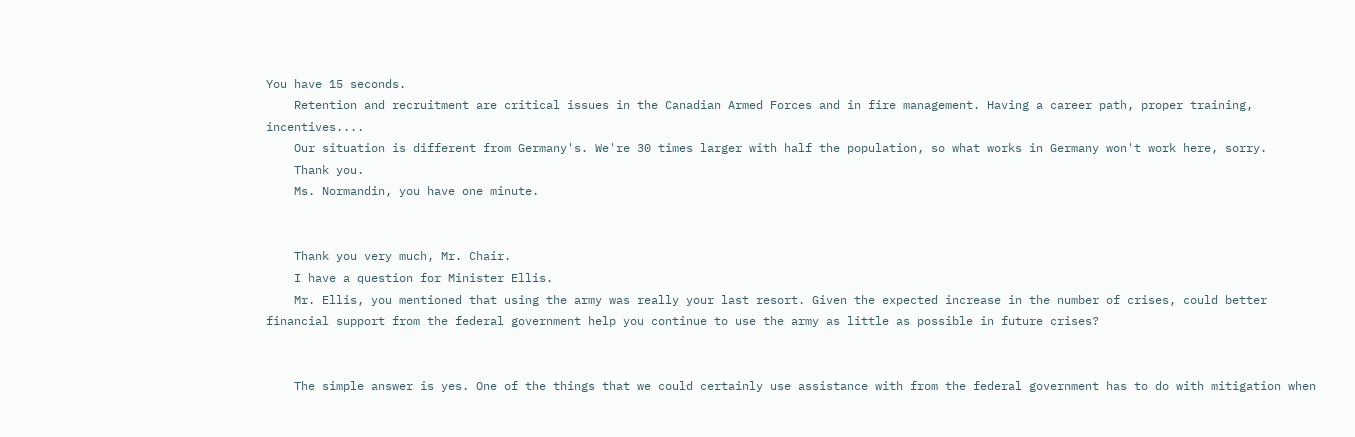You have 15 seconds.
    Retention and recruitment are critical issues in the Canadian Armed Forces and in fire management. Having a career path, proper training, incentives....
    Our situation is different from Germany's. We're 30 times larger with half the population, so what works in Germany won't work here, sorry.
    Thank you.
    Ms. Normandin, you have one minute.


    Thank you very much, Mr. Chair.
    I have a question for Minister Ellis.
    Mr. Ellis, you mentioned that using the army was really your last resort. Given the expected increase in the number of crises, could better financial support from the federal government help you continue to use the army as little as possible in future crises?


    The simple answer is yes. One of the things that we could certainly use assistance with from the federal government has to do with mitigation when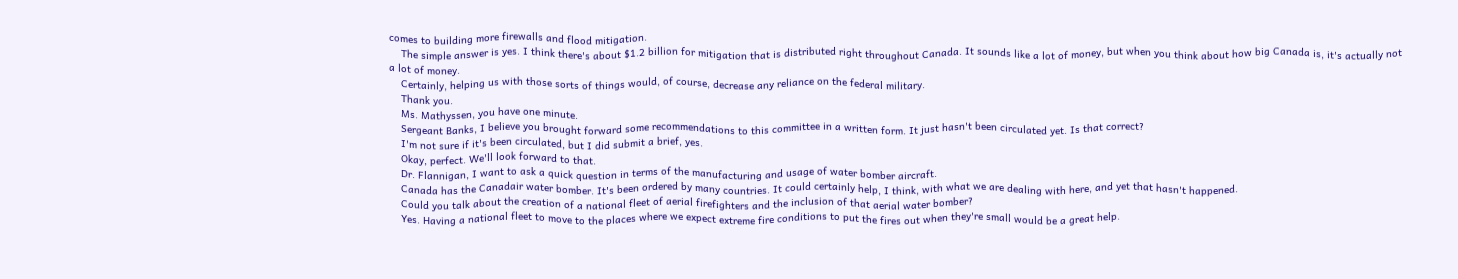comes to building more firewalls and flood mitigation.
    The simple answer is yes. I think there's about $1.2 billion for mitigation that is distributed right throughout Canada. It sounds like a lot of money, but when you think about how big Canada is, it's actually not a lot of money.
    Certainly, helping us with those sorts of things would, of course, decrease any reliance on the federal military.
    Thank you.
    Ms. Mathyssen, you have one minute.
    Sergeant Banks, I believe you brought forward some recommendations to this committee in a written form. It just hasn't been circulated yet. Is that correct?
    I'm not sure if it's been circulated, but I did submit a brief, yes.
    Okay, perfect. We'll look forward to that.
    Dr. Flannigan, I want to ask a quick question in terms of the manufacturing and usage of water bomber aircraft.
    Canada has the Canadair water bomber. It's been ordered by many countries. It could certainly help, I think, with what we are dealing with here, and yet that hasn't happened.
    Could you talk about the creation of a national fleet of aerial firefighters and the inclusion of that aerial water bomber?
    Yes. Having a national fleet to move to the places where we expect extreme fire conditions to put the fires out when they're small would be a great help.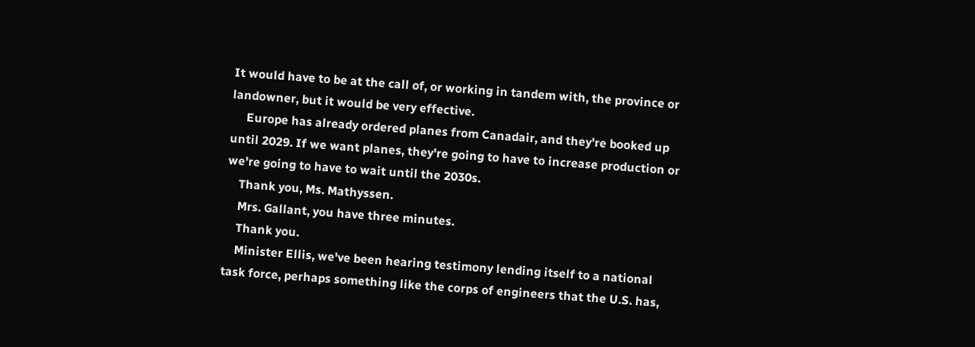It would have to be at the call of, or working in tandem with, the province or landowner, but it would be very effective.
     Europe has already ordered planes from Canadair, and they're booked up until 2029. If we want planes, they're going to have to increase production or we're going to have to wait until the 2030s.
    Thank you, Ms. Mathyssen.
    Mrs. Gallant, you have three minutes.
    Thank you.
    Minister Ellis, we've been hearing testimony lending itself to a national task force, perhaps something like the corps of engineers that the U.S. has,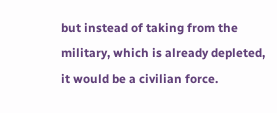but instead of taking from the military, which is already depleted, it would be a civilian force.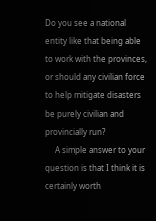Do you see a national entity like that being able to work with the provinces, or should any civilian force to help mitigate disasters be purely civilian and provincially run?
     A simple answer to your question is that I think it is certainly worth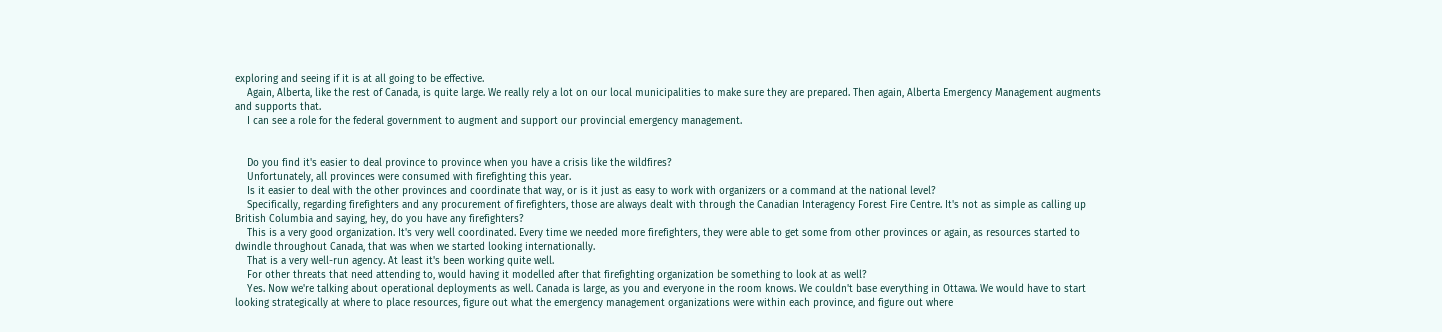exploring and seeing if it is at all going to be effective.
    Again, Alberta, like the rest of Canada, is quite large. We really rely a lot on our local municipalities to make sure they are prepared. Then again, Alberta Emergency Management augments and supports that.
    I can see a role for the federal government to augment and support our provincial emergency management.


    Do you find it's easier to deal province to province when you have a crisis like the wildfires?
    Unfortunately, all provinces were consumed with firefighting this year.
    Is it easier to deal with the other provinces and coordinate that way, or is it just as easy to work with organizers or a command at the national level?
    Specifically, regarding firefighters and any procurement of firefighters, those are always dealt with through the Canadian Interagency Forest Fire Centre. It's not as simple as calling up British Columbia and saying, hey, do you have any firefighters?
    This is a very good organization. It's very well coordinated. Every time we needed more firefighters, they were able to get some from other provinces or again, as resources started to dwindle throughout Canada, that was when we started looking internationally.
    That is a very well-run agency. At least it's been working quite well.
    For other threats that need attending to, would having it modelled after that firefighting organization be something to look at as well?
    Yes. Now we're talking about operational deployments as well. Canada is large, as you and everyone in the room knows. We couldn't base everything in Ottawa. We would have to start looking strategically at where to place resources, figure out what the emergency management organizations were within each province, and figure out where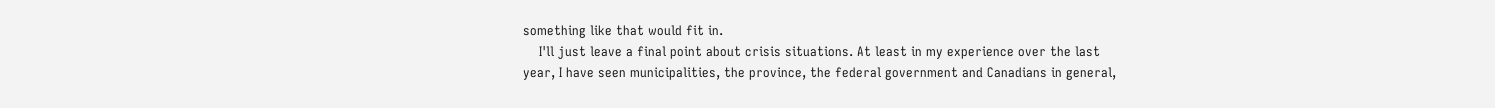something like that would fit in.
    I'll just leave a final point about crisis situations. At least in my experience over the last year, I have seen municipalities, the province, the federal government and Canadians in general,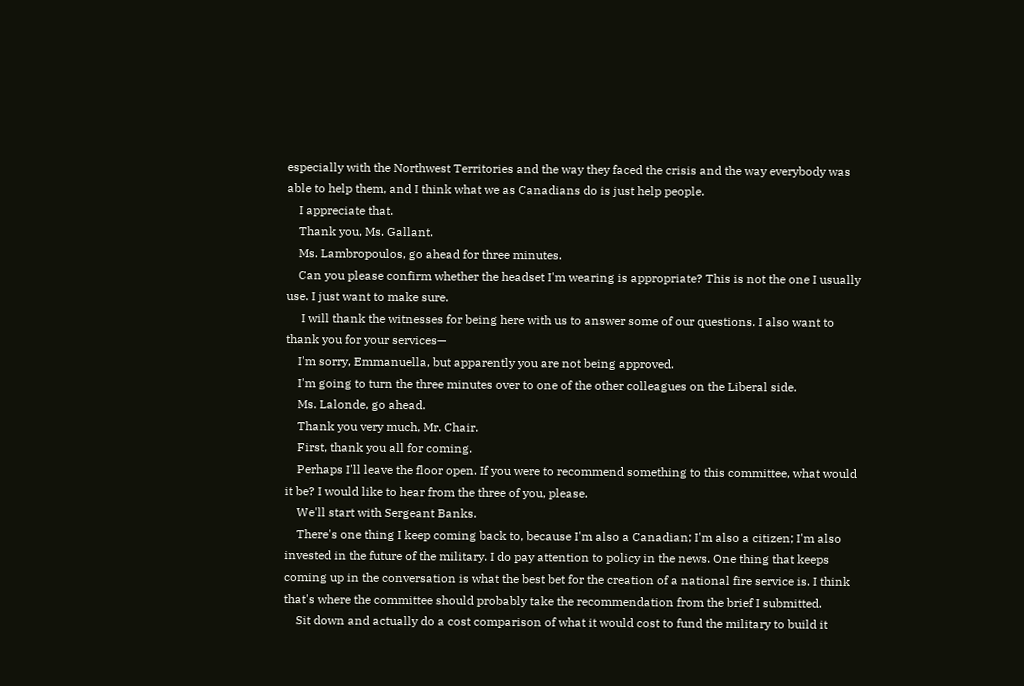especially with the Northwest Territories and the way they faced the crisis and the way everybody was able to help them, and I think what we as Canadians do is just help people.
    I appreciate that.
    Thank you, Ms. Gallant.
    Ms. Lambropoulos, go ahead for three minutes.
    Can you please confirm whether the headset I'm wearing is appropriate? This is not the one I usually use. I just want to make sure.
     I will thank the witnesses for being here with us to answer some of our questions. I also want to thank you for your services—
    I'm sorry, Emmanuella, but apparently you are not being approved.
    I'm going to turn the three minutes over to one of the other colleagues on the Liberal side.
    Ms. Lalonde, go ahead.
    Thank you very much, Mr. Chair.
    First, thank you all for coming.
    Perhaps I'll leave the floor open. If you were to recommend something to this committee, what would it be? I would like to hear from the three of you, please.
    We'll start with Sergeant Banks.
    There's one thing I keep coming back to, because I'm also a Canadian; I'm also a citizen; I'm also invested in the future of the military. I do pay attention to policy in the news. One thing that keeps coming up in the conversation is what the best bet for the creation of a national fire service is. I think that's where the committee should probably take the recommendation from the brief I submitted.
    Sit down and actually do a cost comparison of what it would cost to fund the military to build it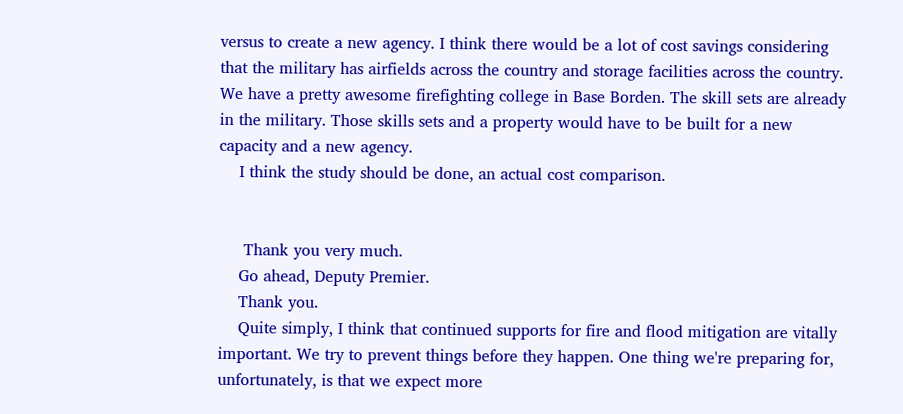versus to create a new agency. I think there would be a lot of cost savings considering that the military has airfields across the country and storage facilities across the country. We have a pretty awesome firefighting college in Base Borden. The skill sets are already in the military. Those skills sets and a property would have to be built for a new capacity and a new agency.
    I think the study should be done, an actual cost comparison.


     Thank you very much.
    Go ahead, Deputy Premier.
    Thank you.
    Quite simply, I think that continued supports for fire and flood mitigation are vitally important. We try to prevent things before they happen. One thing we're preparing for, unfortunately, is that we expect more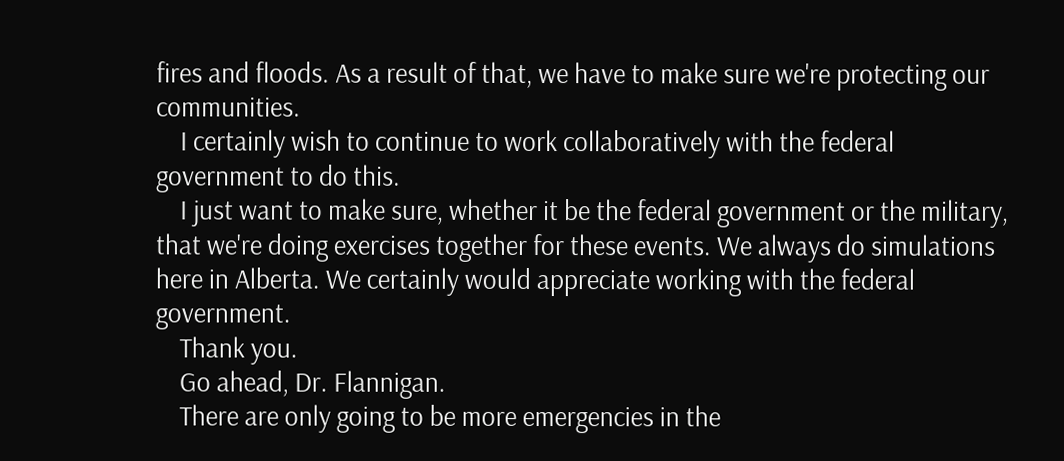fires and floods. As a result of that, we have to make sure we're protecting our communities.
    I certainly wish to continue to work collaboratively with the federal government to do this.
    I just want to make sure, whether it be the federal government or the military, that we're doing exercises together for these events. We always do simulations here in Alberta. We certainly would appreciate working with the federal government.
    Thank you.
    Go ahead, Dr. Flannigan.
    There are only going to be more emergencies in the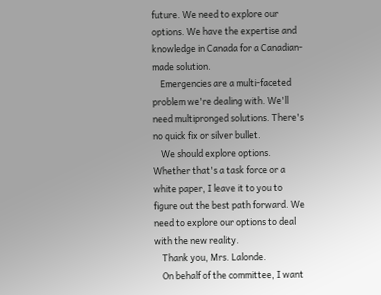future. We need to explore our options. We have the expertise and knowledge in Canada for a Canadian-made solution.
    Emergencies are a multi-faceted problem we're dealing with. We'll need multipronged solutions. There's no quick fix or silver bullet.
    We should explore options. Whether that's a task force or a white paper, I leave it to you to figure out the best path forward. We need to explore our options to deal with the new reality.
    Thank you, Mrs. Lalonde.
    On behalf of the committee, I want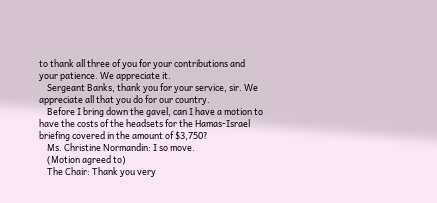to thank all three of you for your contributions and your patience. We appreciate it.
    Sergeant Banks, thank you for your service, sir. We appreciate all that you do for our country.
    Before I bring down the gavel, can I have a motion to have the costs of the headsets for the Hamas-Israel briefing covered in the amount of $3,750?
    Ms. Christine Normandin: I so move.
    (Motion agreed to)
    The Chair: Thank you very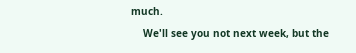much.
    We'll see you not next week, but the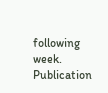following week.
Publication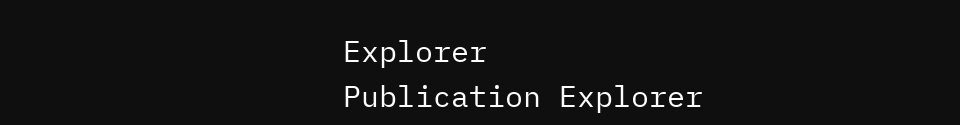Explorer
Publication Explorer